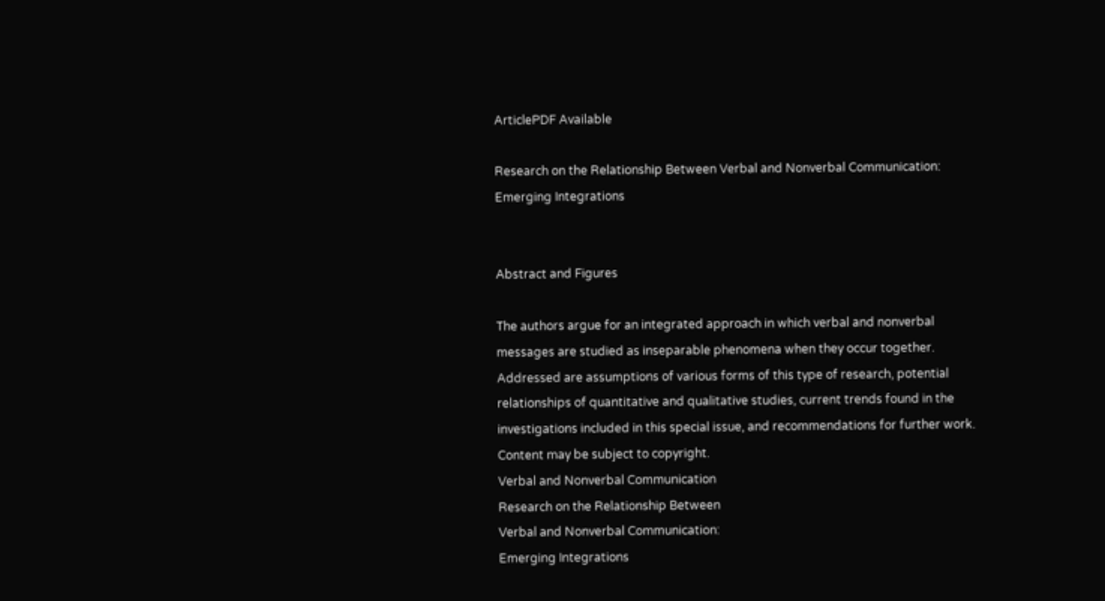ArticlePDF Available

Research on the Relationship Between Verbal and Nonverbal Communication: Emerging Integrations


Abstract and Figures

The authors argue for an integrated approach in which verbal and nonverbal messages are studied as inseparable phenomena when they occur together. Addressed are assumptions of various forms of this type of research, potential relationships of quantitative and qualitative studies, current trends found in the investigations included in this special issue, and recommendations for further work.
Content may be subject to copyright.
Verbal and Nonverbal Communication
Research on the Relationship Between
Verbal and Nonverbal Communication:
Emerging Integrations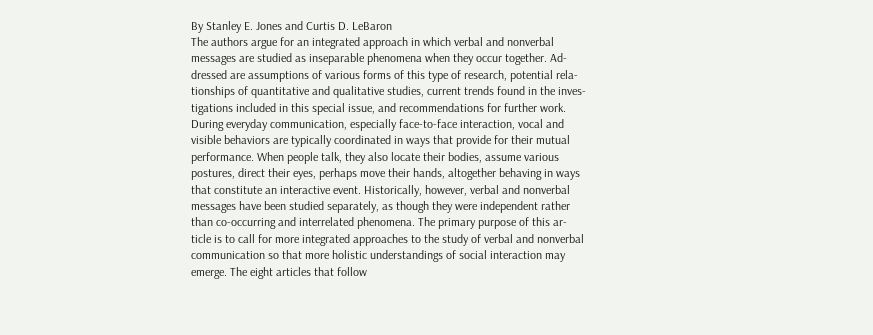By Stanley E. Jones and Curtis D. LeBaron
The authors argue for an integrated approach in which verbal and nonverbal
messages are studied as inseparable phenomena when they occur together. Ad-
dressed are assumptions of various forms of this type of research, potential rela-
tionships of quantitative and qualitative studies, current trends found in the inves-
tigations included in this special issue, and recommendations for further work.
During everyday communication, especially face-to-face interaction, vocal and
visible behaviors are typically coordinated in ways that provide for their mutual
performance. When people talk, they also locate their bodies, assume various
postures, direct their eyes, perhaps move their hands, altogether behaving in ways
that constitute an interactive event. Historically, however, verbal and nonverbal
messages have been studied separately, as though they were independent rather
than co-occurring and interrelated phenomena. The primary purpose of this ar-
ticle is to call for more integrated approaches to the study of verbal and nonverbal
communication so that more holistic understandings of social interaction may
emerge. The eight articles that follow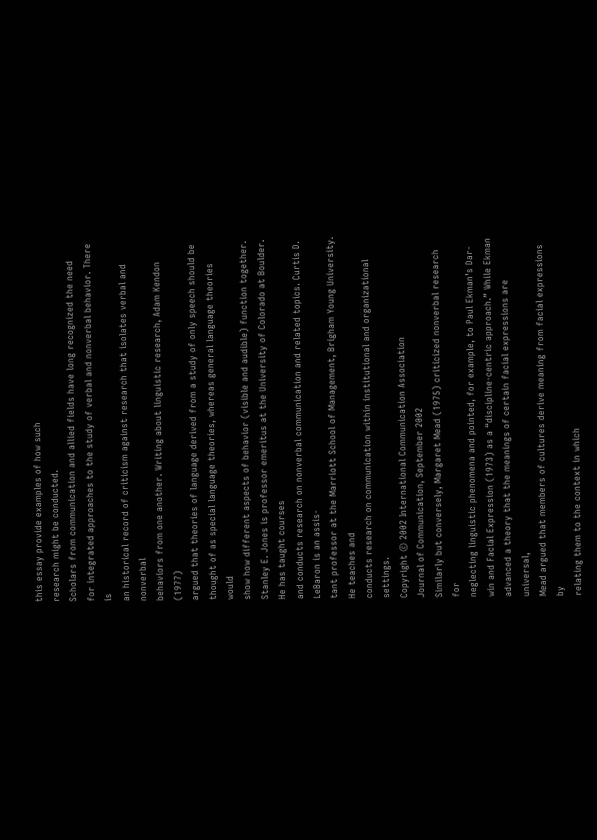this essay provide examples of how such
research might be conducted.
Scholars from communication and allied fields have long recognized the need
for integrated approaches to the study of verbal and nonverbal behavior. There is
an historical record of criticism against research that isolates verbal and nonverbal
behaviors from one another. Writing about linguistic research, Adam Kendon (1977)
argued that theories of language derived from a study of only speech should be
thought of as special language theories, whereas general language theories would
show how different aspects of behavior (visible and audible) function together.
Stanley E. Jones is professor emeritus at the University of Colorado at Boulder. He has taught courses
and conducts research on nonverbal communication and related topics. Curtis D. LeBaron is an assis-
tant professor at the Marriott School of Management, Brigham Young University. He teaches and
conducts research on communication within institutional and organizational settings.
Copyright © 2002 International Communication Association
Journal of Communication, September 2002
Similarly but conversely, Margaret Mead (1975) criticized nonverbal research for
neglecting linguistic phenomena and pointed, for example, to Paul Ekman’s Dar-
win and Facial Expression (1973) as a “discipline-centric approach.” While Ekman
advanced a theory that the meanings of certain facial expressions are universal,
Mead argued that members of cultures derive meaning from facial expressions by
relating them to the context in which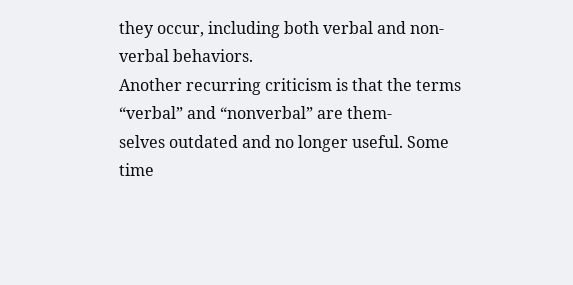they occur, including both verbal and non-
verbal behaviors.
Another recurring criticism is that the terms “verbal” and “nonverbal” are them-
selves outdated and no longer useful. Some time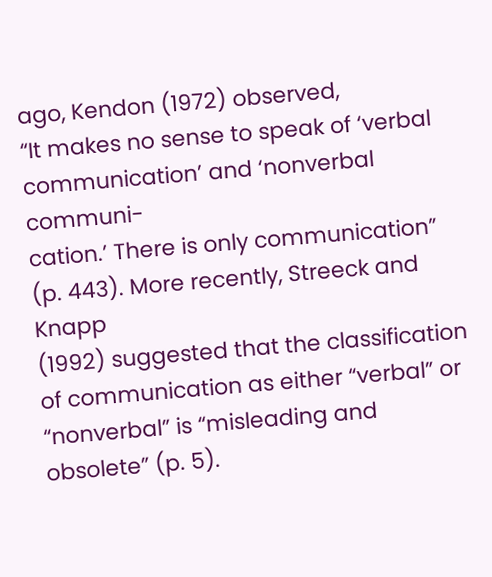ago, Kendon (1972) observed,
“It makes no sense to speak of ‘verbal communication’ and ‘nonverbal communi-
cation.’ There is only communication” (p. 443). More recently, Streeck and Knapp
(1992) suggested that the classification of communication as either “verbal” or
“nonverbal” is “misleading and obsolete” (p. 5).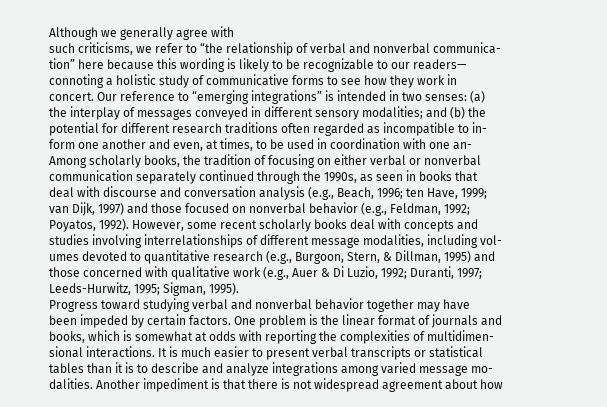Although we generally agree with
such criticisms, we refer to “the relationship of verbal and nonverbal communica-
tion” here because this wording is likely to be recognizable to our readers—
connoting a holistic study of communicative forms to see how they work in
concert. Our reference to “emerging integrations” is intended in two senses: (a)
the interplay of messages conveyed in different sensory modalities; and (b) the
potential for different research traditions often regarded as incompatible to in-
form one another and even, at times, to be used in coordination with one an-
Among scholarly books, the tradition of focusing on either verbal or nonverbal
communication separately continued through the 1990s, as seen in books that
deal with discourse and conversation analysis (e.g., Beach, 1996; ten Have, 1999;
van Dijk, 1997) and those focused on nonverbal behavior (e.g., Feldman, 1992;
Poyatos, 1992). However, some recent scholarly books deal with concepts and
studies involving interrelationships of different message modalities, including vol-
umes devoted to quantitative research (e.g., Burgoon, Stern, & Dillman, 1995) and
those concerned with qualitative work (e.g., Auer & Di Luzio, 1992; Duranti, 1997;
Leeds-Hurwitz, 1995; Sigman, 1995).
Progress toward studying verbal and nonverbal behavior together may have
been impeded by certain factors. One problem is the linear format of journals and
books, which is somewhat at odds with reporting the complexities of multidimen-
sional interactions. It is much easier to present verbal transcripts or statistical
tables than it is to describe and analyze integrations among varied message mo-
dalities. Another impediment is that there is not widespread agreement about how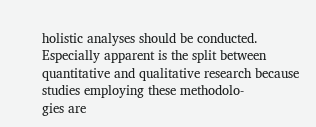holistic analyses should be conducted. Especially apparent is the split between
quantitative and qualitative research because studies employing these methodolo-
gies are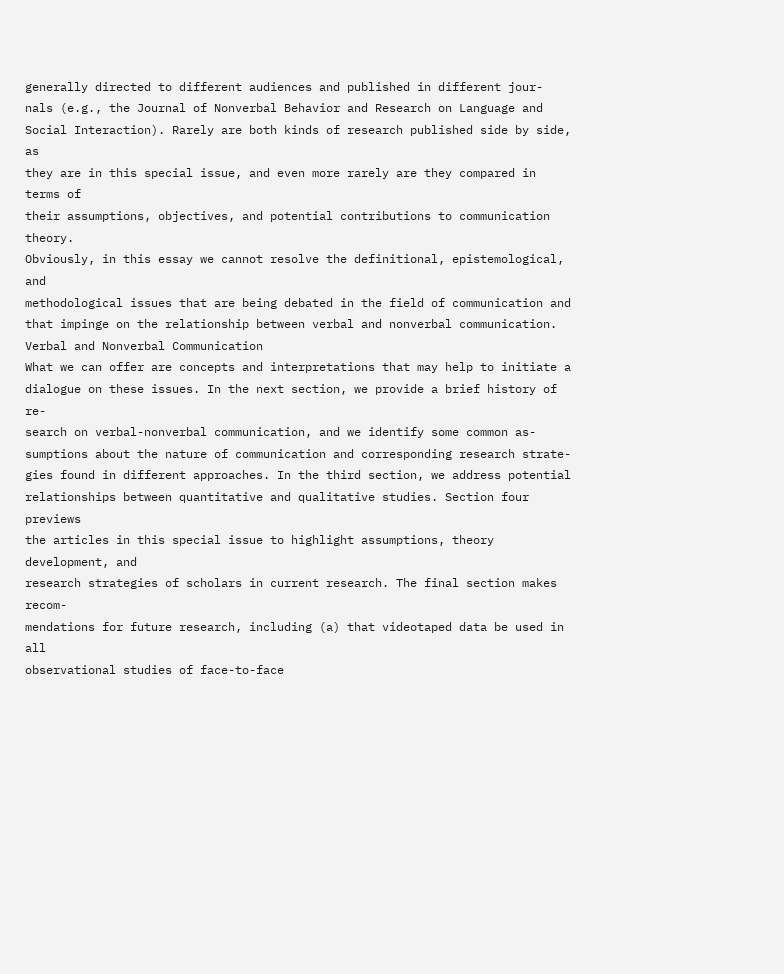generally directed to different audiences and published in different jour-
nals (e.g., the Journal of Nonverbal Behavior and Research on Language and
Social Interaction). Rarely are both kinds of research published side by side, as
they are in this special issue, and even more rarely are they compared in terms of
their assumptions, objectives, and potential contributions to communication theory.
Obviously, in this essay we cannot resolve the definitional, epistemological, and
methodological issues that are being debated in the field of communication and
that impinge on the relationship between verbal and nonverbal communication.
Verbal and Nonverbal Communication
What we can offer are concepts and interpretations that may help to initiate a
dialogue on these issues. In the next section, we provide a brief history of re-
search on verbal-nonverbal communication, and we identify some common as-
sumptions about the nature of communication and corresponding research strate-
gies found in different approaches. In the third section, we address potential
relationships between quantitative and qualitative studies. Section four previews
the articles in this special issue to highlight assumptions, theory development, and
research strategies of scholars in current research. The final section makes recom-
mendations for future research, including (a) that videotaped data be used in all
observational studies of face-to-face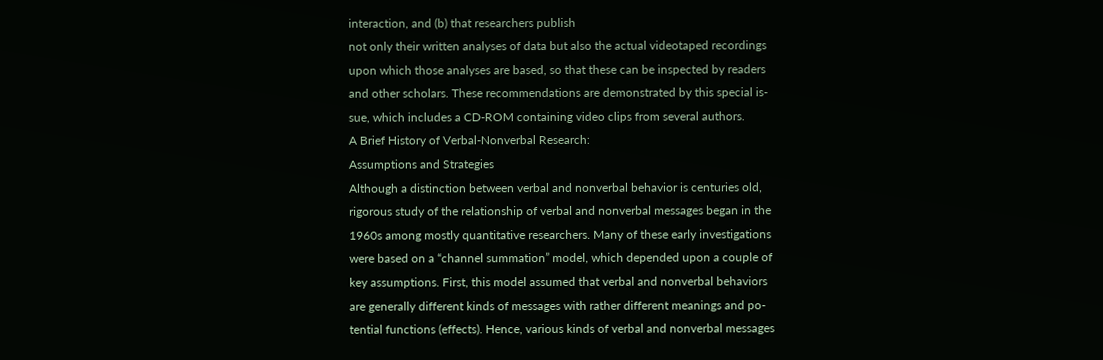interaction, and (b) that researchers publish
not only their written analyses of data but also the actual videotaped recordings
upon which those analyses are based, so that these can be inspected by readers
and other scholars. These recommendations are demonstrated by this special is-
sue, which includes a CD-ROM containing video clips from several authors.
A Brief History of Verbal-Nonverbal Research:
Assumptions and Strategies
Although a distinction between verbal and nonverbal behavior is centuries old,
rigorous study of the relationship of verbal and nonverbal messages began in the
1960s among mostly quantitative researchers. Many of these early investigations
were based on a “channel summation” model, which depended upon a couple of
key assumptions. First, this model assumed that verbal and nonverbal behaviors
are generally different kinds of messages with rather different meanings and po-
tential functions (effects). Hence, various kinds of verbal and nonverbal messages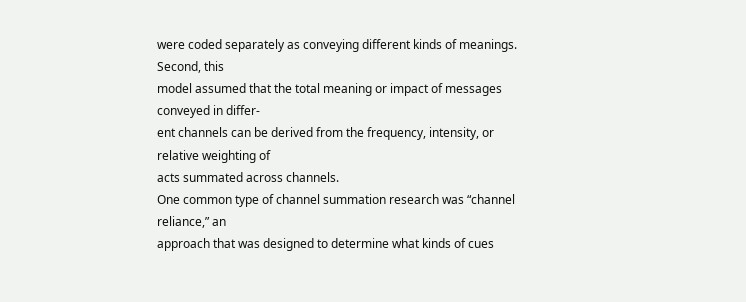were coded separately as conveying different kinds of meanings. Second, this
model assumed that the total meaning or impact of messages conveyed in differ-
ent channels can be derived from the frequency, intensity, or relative weighting of
acts summated across channels.
One common type of channel summation research was “channel reliance,” an
approach that was designed to determine what kinds of cues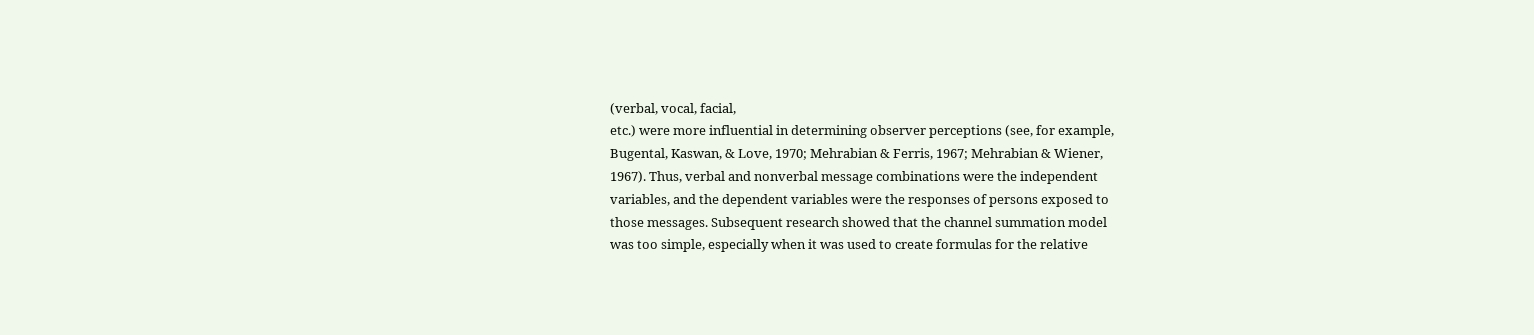(verbal, vocal, facial,
etc.) were more influential in determining observer perceptions (see, for example,
Bugental, Kaswan, & Love, 1970; Mehrabian & Ferris, 1967; Mehrabian & Wiener,
1967). Thus, verbal and nonverbal message combinations were the independent
variables, and the dependent variables were the responses of persons exposed to
those messages. Subsequent research showed that the channel summation model
was too simple, especially when it was used to create formulas for the relative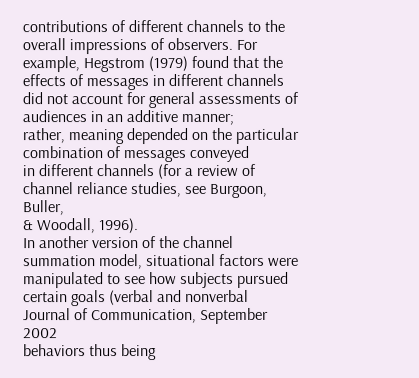contributions of different channels to the overall impressions of observers. For
example, Hegstrom (1979) found that the effects of messages in different channels
did not account for general assessments of audiences in an additive manner;
rather, meaning depended on the particular combination of messages conveyed
in different channels (for a review of channel reliance studies, see Burgoon, Buller,
& Woodall, 1996).
In another version of the channel summation model, situational factors were
manipulated to see how subjects pursued certain goals (verbal and nonverbal
Journal of Communication, September 2002
behaviors thus being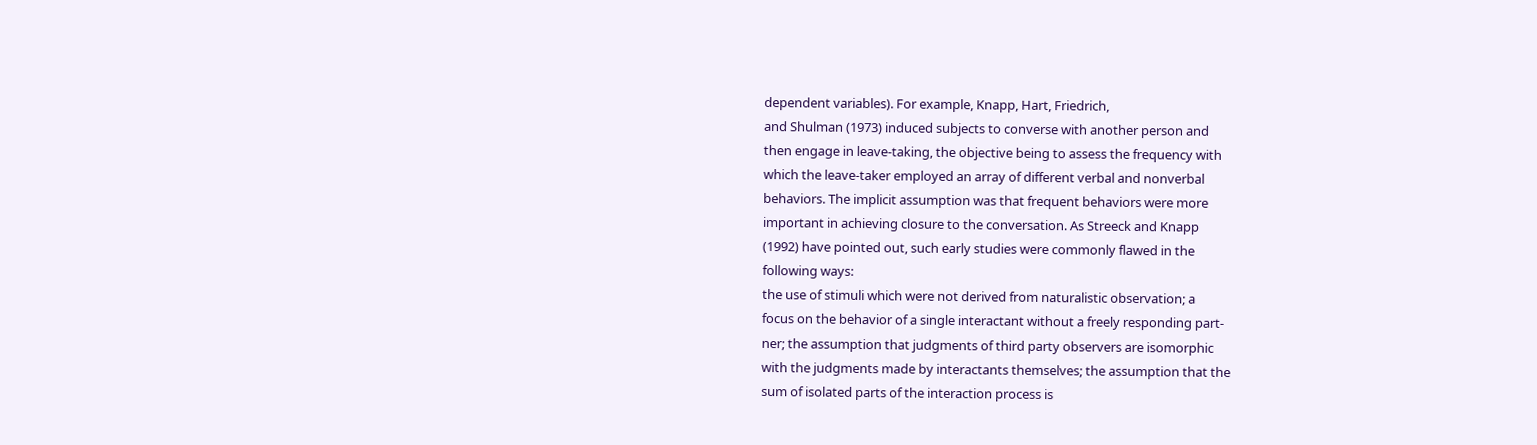dependent variables). For example, Knapp, Hart, Friedrich,
and Shulman (1973) induced subjects to converse with another person and
then engage in leave-taking, the objective being to assess the frequency with
which the leave-taker employed an array of different verbal and nonverbal
behaviors. The implicit assumption was that frequent behaviors were more
important in achieving closure to the conversation. As Streeck and Knapp
(1992) have pointed out, such early studies were commonly flawed in the
following ways:
the use of stimuli which were not derived from naturalistic observation; a
focus on the behavior of a single interactant without a freely responding part-
ner; the assumption that judgments of third party observers are isomorphic
with the judgments made by interactants themselves; the assumption that the
sum of isolated parts of the interaction process is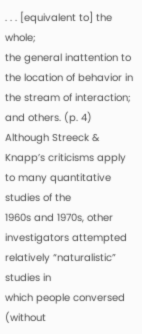. . . [equivalent to] the whole;
the general inattention to the location of behavior in the stream of interaction;
and others. (p. 4)
Although Streeck & Knapp’s criticisms apply to many quantitative studies of the
1960s and 1970s, other investigators attempted relatively “naturalistic” studies in
which people conversed (without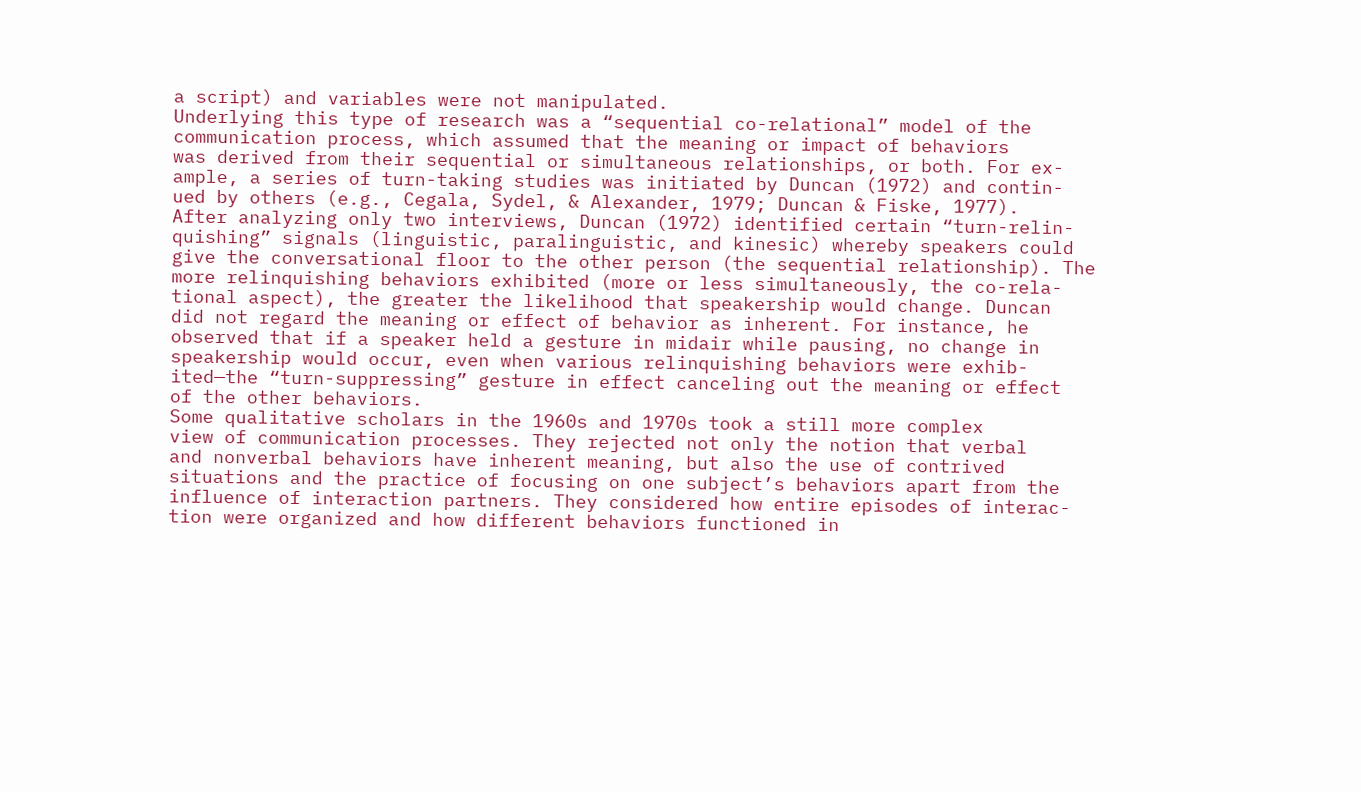a script) and variables were not manipulated.
Underlying this type of research was a “sequential co-relational” model of the
communication process, which assumed that the meaning or impact of behaviors
was derived from their sequential or simultaneous relationships, or both. For ex-
ample, a series of turn-taking studies was initiated by Duncan (1972) and contin-
ued by others (e.g., Cegala, Sydel, & Alexander, 1979; Duncan & Fiske, 1977).
After analyzing only two interviews, Duncan (1972) identified certain “turn-relin-
quishing” signals (linguistic, paralinguistic, and kinesic) whereby speakers could
give the conversational floor to the other person (the sequential relationship). The
more relinquishing behaviors exhibited (more or less simultaneously, the co-rela-
tional aspect), the greater the likelihood that speakership would change. Duncan
did not regard the meaning or effect of behavior as inherent. For instance, he
observed that if a speaker held a gesture in midair while pausing, no change in
speakership would occur, even when various relinquishing behaviors were exhib-
ited—the “turn-suppressing” gesture in effect canceling out the meaning or effect
of the other behaviors.
Some qualitative scholars in the 1960s and 1970s took a still more complex
view of communication processes. They rejected not only the notion that verbal
and nonverbal behaviors have inherent meaning, but also the use of contrived
situations and the practice of focusing on one subject’s behaviors apart from the
influence of interaction partners. They considered how entire episodes of interac-
tion were organized and how different behaviors functioned in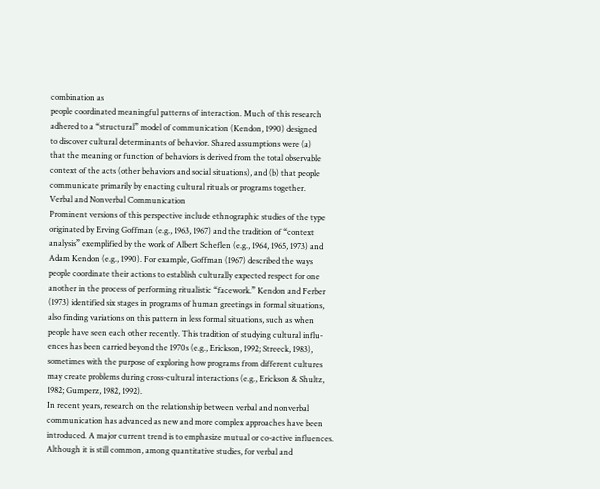combination as
people coordinated meaningful patterns of interaction. Much of this research
adhered to a “structural” model of communication (Kendon, 1990) designed
to discover cultural determinants of behavior. Shared assumptions were (a)
that the meaning or function of behaviors is derived from the total observable
context of the acts (other behaviors and social situations), and (b) that people
communicate primarily by enacting cultural rituals or programs together.
Verbal and Nonverbal Communication
Prominent versions of this perspective include ethnographic studies of the type
originated by Erving Goffman (e.g., 1963, 1967) and the tradition of “context
analysis” exemplified by the work of Albert Scheflen (e.g., 1964, 1965, 1973) and
Adam Kendon (e.g., 1990). For example, Goffman (1967) described the ways
people coordinate their actions to establish culturally expected respect for one
another in the process of performing ritualistic “facework.” Kendon and Ferber
(1973) identified six stages in programs of human greetings in formal situations,
also finding variations on this pattern in less formal situations, such as when
people have seen each other recently. This tradition of studying cultural influ-
ences has been carried beyond the 1970s (e.g., Erickson, 1992; Streeck, 1983),
sometimes with the purpose of exploring how programs from different cultures
may create problems during cross-cultural interactions (e.g., Erickson & Shultz,
1982; Gumperz, 1982, 1992).
In recent years, research on the relationship between verbal and nonverbal
communication has advanced as new and more complex approaches have been
introduced. A major current trend is to emphasize mutual or co-active influences.
Although it is still common, among quantitative studies, for verbal and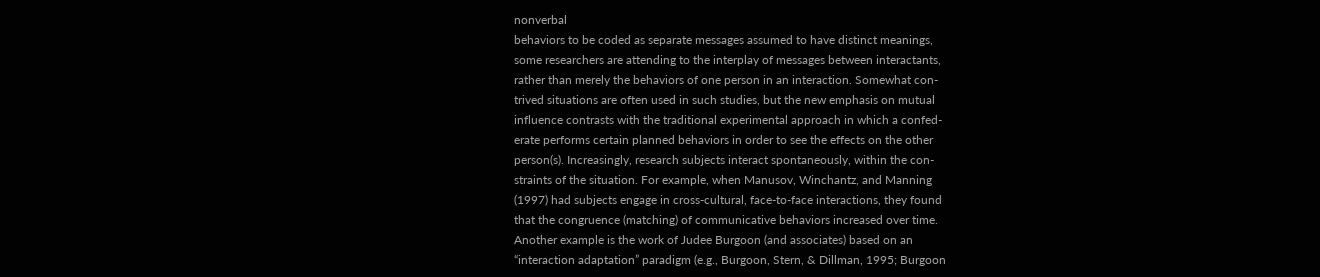nonverbal
behaviors to be coded as separate messages assumed to have distinct meanings,
some researchers are attending to the interplay of messages between interactants,
rather than merely the behaviors of one person in an interaction. Somewhat con-
trived situations are often used in such studies, but the new emphasis on mutual
influence contrasts with the traditional experimental approach in which a confed-
erate performs certain planned behaviors in order to see the effects on the other
person(s). Increasingly, research subjects interact spontaneously, within the con-
straints of the situation. For example, when Manusov, Winchantz, and Manning
(1997) had subjects engage in cross-cultural, face-to-face interactions, they found
that the congruence (matching) of communicative behaviors increased over time.
Another example is the work of Judee Burgoon (and associates) based on an
“interaction adaptation” paradigm (e.g., Burgoon, Stern, & Dillman, 1995; Burgoon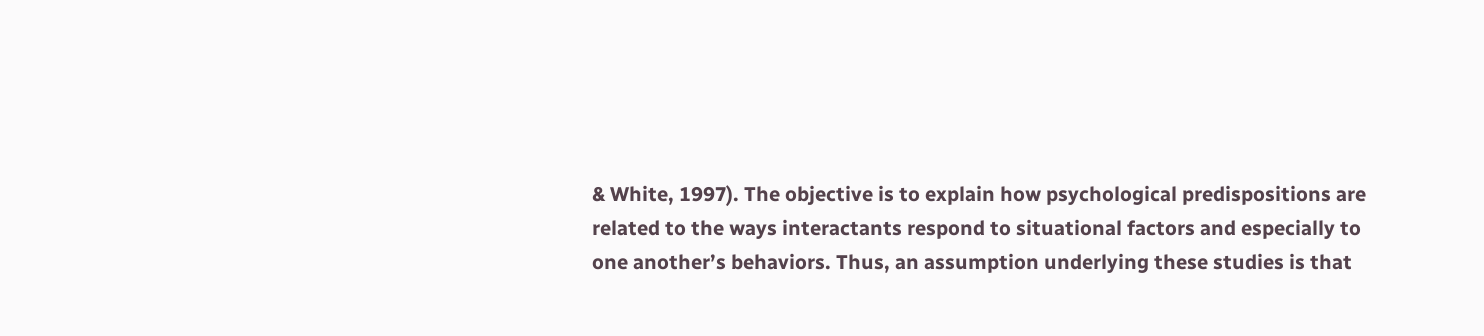& White, 1997). The objective is to explain how psychological predispositions are
related to the ways interactants respond to situational factors and especially to
one another’s behaviors. Thus, an assumption underlying these studies is that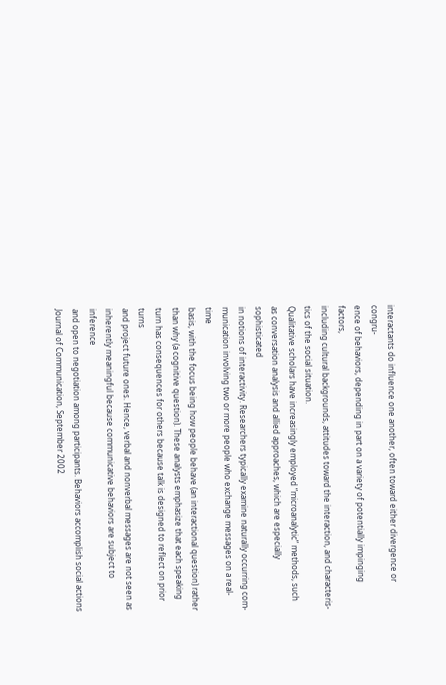interactants do influence one another, often toward either divergence or congru-
ence of behaviors, depending in part on a variety of potentially impinging factors,
including cultural backgrounds, attitudes toward the interaction, and characteris-
tics of the social situation.
Qualitative scholars have increasingly employed “microanalytic” methods, such
as conversation analysis and allied approaches, which are especially sophisticated
in notions of interactivity. Researchers typically examine naturally occurring com-
munication involving two or more people who exchange messages on a real-time
basis, with the focus being how people behave (an interactional question) rather
than why (a cognitive question). These analysts emphasize that each speaking
turn has consequences for others because talk is designed to reflect on prior turns
and project future ones. Hence, verbal and nonverbal messages are not seen as
inherently meaningful because communicative behaviors are subject to inference
and open to negotiation among participants. Behaviors accomplish social actions
Journal of Communication, September 2002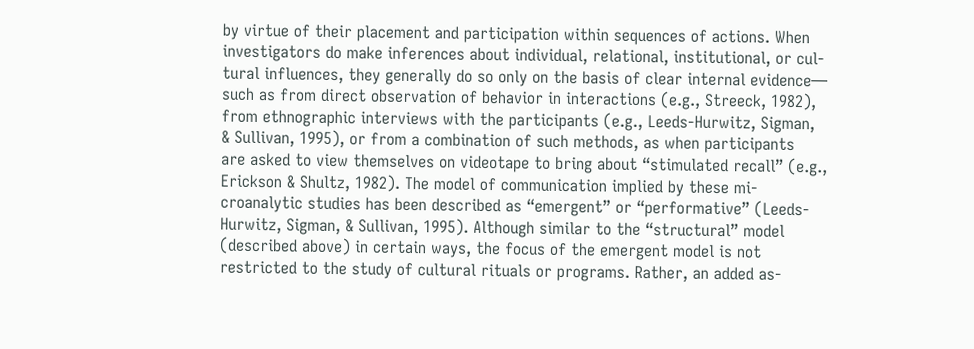by virtue of their placement and participation within sequences of actions. When
investigators do make inferences about individual, relational, institutional, or cul-
tural influences, they generally do so only on the basis of clear internal evidence—
such as from direct observation of behavior in interactions (e.g., Streeck, 1982),
from ethnographic interviews with the participants (e.g., Leeds-Hurwitz, Sigman,
& Sullivan, 1995), or from a combination of such methods, as when participants
are asked to view themselves on videotape to bring about “stimulated recall” (e.g.,
Erickson & Shultz, 1982). The model of communication implied by these mi-
croanalytic studies has been described as “emergent” or “performative” (Leeds-
Hurwitz, Sigman, & Sullivan, 1995). Although similar to the “structural” model
(described above) in certain ways, the focus of the emergent model is not
restricted to the study of cultural rituals or programs. Rather, an added as-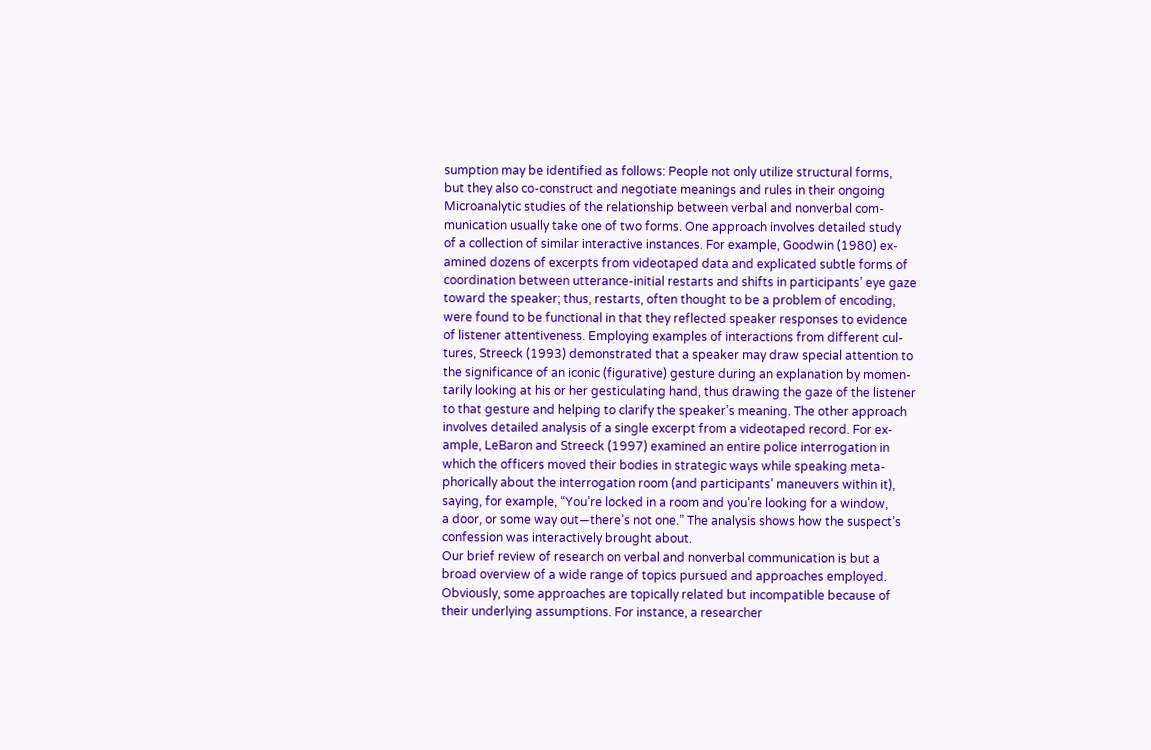sumption may be identified as follows: People not only utilize structural forms,
but they also co-construct and negotiate meanings and rules in their ongoing
Microanalytic studies of the relationship between verbal and nonverbal com-
munication usually take one of two forms. One approach involves detailed study
of a collection of similar interactive instances. For example, Goodwin (1980) ex-
amined dozens of excerpts from videotaped data and explicated subtle forms of
coordination between utterance-initial restarts and shifts in participants’ eye gaze
toward the speaker; thus, restarts, often thought to be a problem of encoding,
were found to be functional in that they reflected speaker responses to evidence
of listener attentiveness. Employing examples of interactions from different cul-
tures, Streeck (1993) demonstrated that a speaker may draw special attention to
the significance of an iconic (figurative) gesture during an explanation by momen-
tarily looking at his or her gesticulating hand, thus drawing the gaze of the listener
to that gesture and helping to clarify the speaker’s meaning. The other approach
involves detailed analysis of a single excerpt from a videotaped record. For ex-
ample, LeBaron and Streeck (1997) examined an entire police interrogation in
which the officers moved their bodies in strategic ways while speaking meta-
phorically about the interrogation room (and participants’ maneuvers within it),
saying, for example, “You’re locked in a room and you’re looking for a window,
a door, or some way out—there’s not one.” The analysis shows how the suspect’s
confession was interactively brought about.
Our brief review of research on verbal and nonverbal communication is but a
broad overview of a wide range of topics pursued and approaches employed.
Obviously, some approaches are topically related but incompatible because of
their underlying assumptions. For instance, a researcher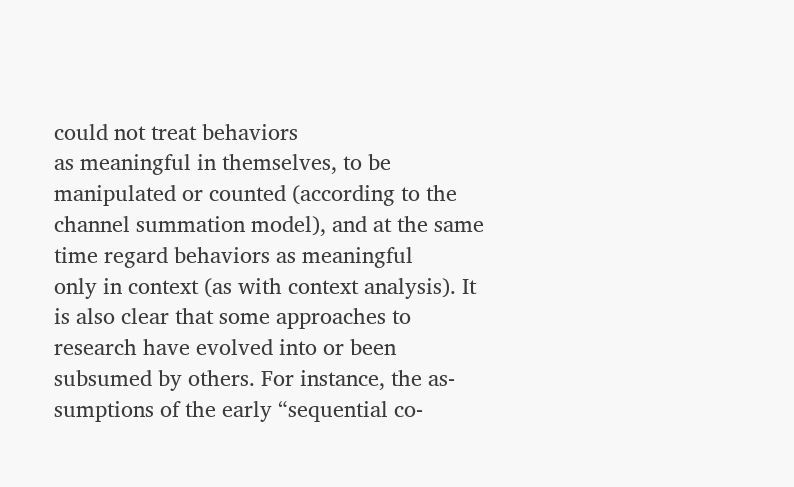could not treat behaviors
as meaningful in themselves, to be manipulated or counted (according to the
channel summation model), and at the same time regard behaviors as meaningful
only in context (as with context analysis). It is also clear that some approaches to
research have evolved into or been subsumed by others. For instance, the as-
sumptions of the early “sequential co-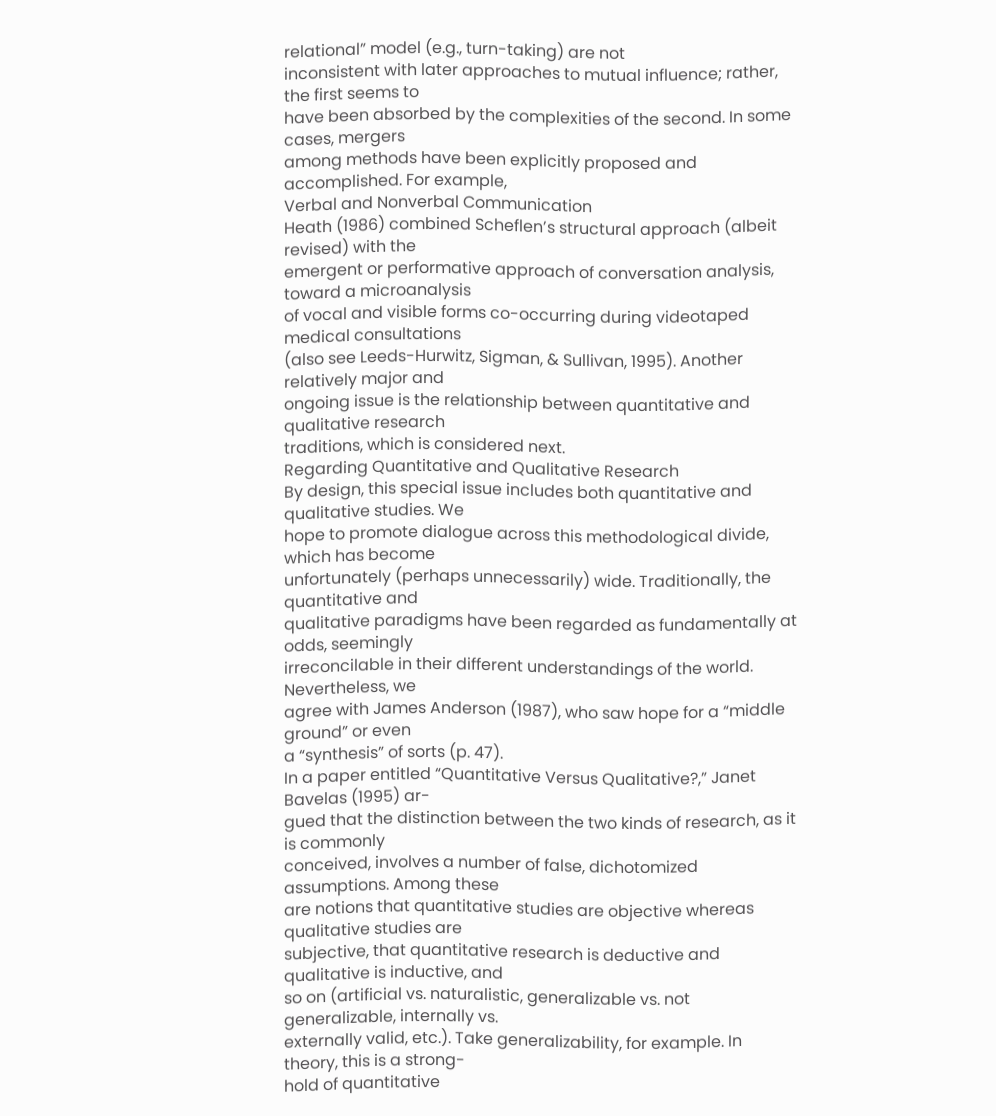relational” model (e.g., turn-taking) are not
inconsistent with later approaches to mutual influence; rather, the first seems to
have been absorbed by the complexities of the second. In some cases, mergers
among methods have been explicitly proposed and accomplished. For example,
Verbal and Nonverbal Communication
Heath (1986) combined Scheflen’s structural approach (albeit revised) with the
emergent or performative approach of conversation analysis, toward a microanalysis
of vocal and visible forms co-occurring during videotaped medical consultations
(also see Leeds-Hurwitz, Sigman, & Sullivan, 1995). Another relatively major and
ongoing issue is the relationship between quantitative and qualitative research
traditions, which is considered next.
Regarding Quantitative and Qualitative Research
By design, this special issue includes both quantitative and qualitative studies. We
hope to promote dialogue across this methodological divide, which has become
unfortunately (perhaps unnecessarily) wide. Traditionally, the quantitative and
qualitative paradigms have been regarded as fundamentally at odds, seemingly
irreconcilable in their different understandings of the world. Nevertheless, we
agree with James Anderson (1987), who saw hope for a “middle ground” or even
a “synthesis” of sorts (p. 47).
In a paper entitled “Quantitative Versus Qualitative?,” Janet Bavelas (1995) ar-
gued that the distinction between the two kinds of research, as it is commonly
conceived, involves a number of false, dichotomized assumptions. Among these
are notions that quantitative studies are objective whereas qualitative studies are
subjective, that quantitative research is deductive and qualitative is inductive, and
so on (artificial vs. naturalistic, generalizable vs. not generalizable, internally vs.
externally valid, etc.). Take generalizability, for example. In theory, this is a strong-
hold of quantitative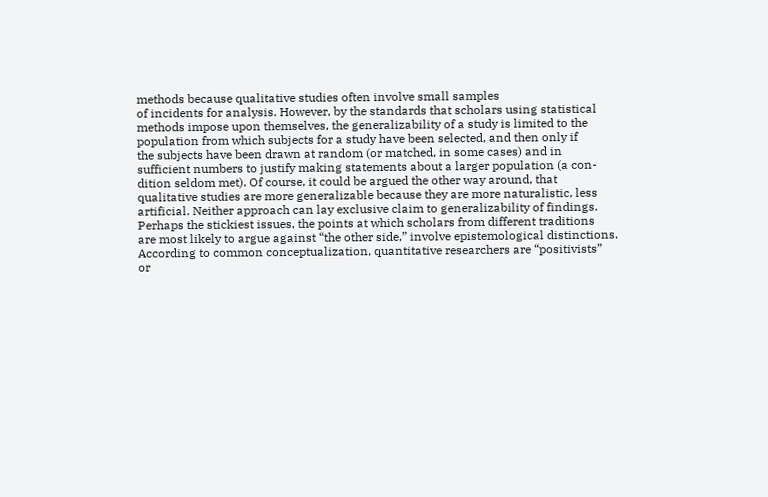methods because qualitative studies often involve small samples
of incidents for analysis. However, by the standards that scholars using statistical
methods impose upon themselves, the generalizability of a study is limited to the
population from which subjects for a study have been selected, and then only if
the subjects have been drawn at random (or matched, in some cases) and in
sufficient numbers to justify making statements about a larger population (a con-
dition seldom met). Of course, it could be argued the other way around, that
qualitative studies are more generalizable because they are more naturalistic, less
artificial. Neither approach can lay exclusive claim to generalizability of findings.
Perhaps the stickiest issues, the points at which scholars from different traditions
are most likely to argue against “the other side,” involve epistemological distinctions.
According to common conceptualization, quantitative researchers are “positivists”
or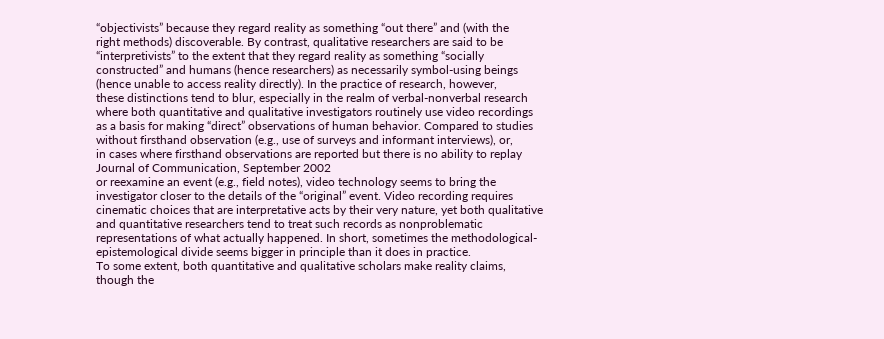“objectivists” because they regard reality as something “out there” and (with the
right methods) discoverable. By contrast, qualitative researchers are said to be
“interpretivists” to the extent that they regard reality as something “socially
constructed” and humans (hence researchers) as necessarily symbol-using beings
(hence unable to access reality directly). In the practice of research, however,
these distinctions tend to blur, especially in the realm of verbal-nonverbal research
where both quantitative and qualitative investigators routinely use video recordings
as a basis for making “direct” observations of human behavior. Compared to studies
without firsthand observation (e.g., use of surveys and informant interviews), or,
in cases where firsthand observations are reported but there is no ability to replay
Journal of Communication, September 2002
or reexamine an event (e.g., field notes), video technology seems to bring the
investigator closer to the details of the “original” event. Video recording requires
cinematic choices that are interpretative acts by their very nature, yet both qualitative
and quantitative researchers tend to treat such records as nonproblematic
representations of what actually happened. In short, sometimes the methodological-
epistemological divide seems bigger in principle than it does in practice.
To some extent, both quantitative and qualitative scholars make reality claims,
though the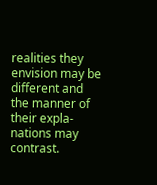realities they envision may be different and the manner of their expla-
nations may contrast.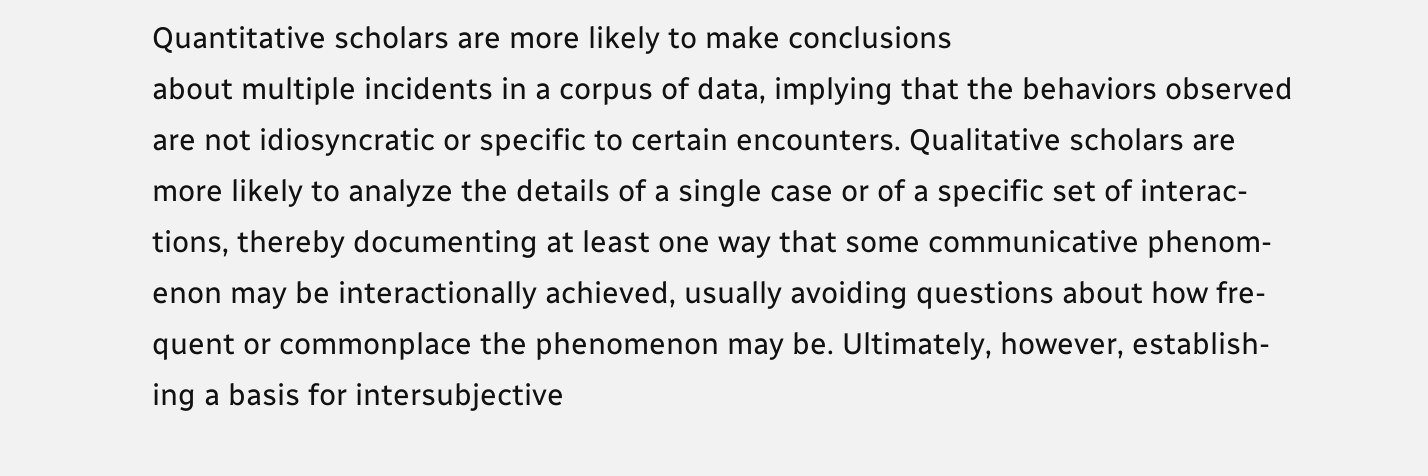Quantitative scholars are more likely to make conclusions
about multiple incidents in a corpus of data, implying that the behaviors observed
are not idiosyncratic or specific to certain encounters. Qualitative scholars are
more likely to analyze the details of a single case or of a specific set of interac-
tions, thereby documenting at least one way that some communicative phenom-
enon may be interactionally achieved, usually avoiding questions about how fre-
quent or commonplace the phenomenon may be. Ultimately, however, establish-
ing a basis for intersubjective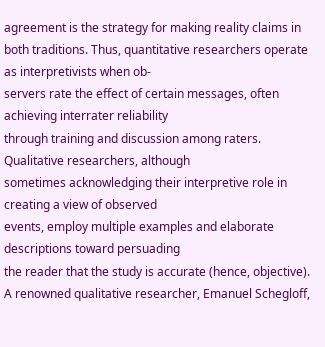agreement is the strategy for making reality claims in
both traditions. Thus, quantitative researchers operate as interpretivists when ob-
servers rate the effect of certain messages, often achieving interrater reliability
through training and discussion among raters. Qualitative researchers, although
sometimes acknowledging their interpretive role in creating a view of observed
events, employ multiple examples and elaborate descriptions toward persuading
the reader that the study is accurate (hence, objective).
A renowned qualitative researcher, Emanuel Schegloff,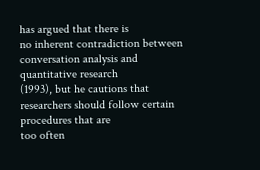has argued that there is
no inherent contradiction between conversation analysis and quantitative research
(1993), but he cautions that researchers should follow certain procedures that are
too often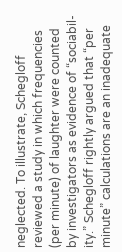neglected. To illustrate, Schegloff reviewed a study in which frequencies
(per minute) of laughter were counted by investigators as evidence of “sociabil-
ity.” Schegloff rightly argued that “per minute” calculations are an inadequate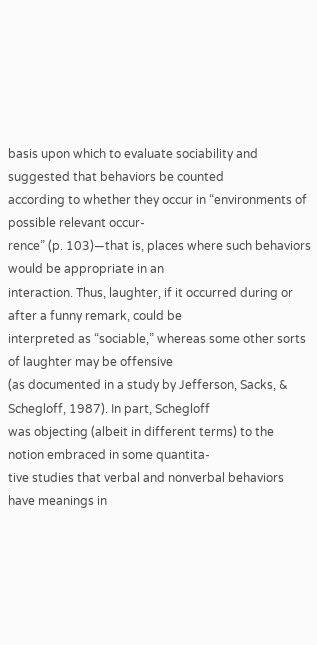basis upon which to evaluate sociability and suggested that behaviors be counted
according to whether they occur in “environments of possible relevant occur-
rence” (p. 103)—that is, places where such behaviors would be appropriate in an
interaction. Thus, laughter, if it occurred during or after a funny remark, could be
interpreted as “sociable,” whereas some other sorts of laughter may be offensive
(as documented in a study by Jefferson, Sacks, & Schegloff, 1987). In part, Schegloff
was objecting (albeit in different terms) to the notion embraced in some quantita-
tive studies that verbal and nonverbal behaviors have meanings in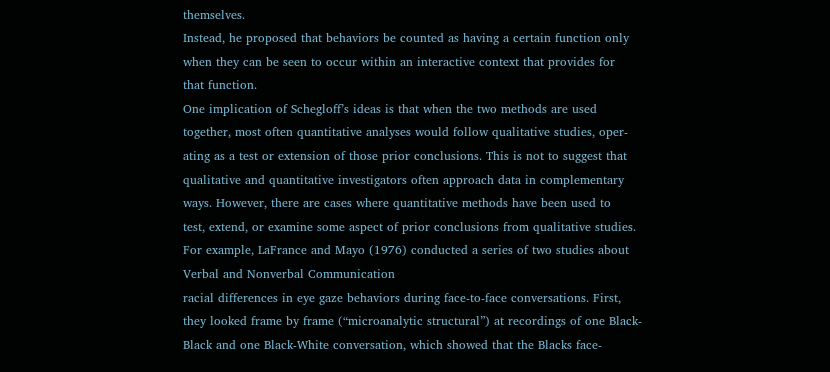themselves.
Instead, he proposed that behaviors be counted as having a certain function only
when they can be seen to occur within an interactive context that provides for
that function.
One implication of Schegloff’s ideas is that when the two methods are used
together, most often quantitative analyses would follow qualitative studies, oper-
ating as a test or extension of those prior conclusions. This is not to suggest that
qualitative and quantitative investigators often approach data in complementary
ways. However, there are cases where quantitative methods have been used to
test, extend, or examine some aspect of prior conclusions from qualitative studies.
For example, LaFrance and Mayo (1976) conducted a series of two studies about
Verbal and Nonverbal Communication
racial differences in eye gaze behaviors during face-to-face conversations. First,
they looked frame by frame (“microanalytic structural”) at recordings of one Black-
Black and one Black-White conversation, which showed that the Blacks face-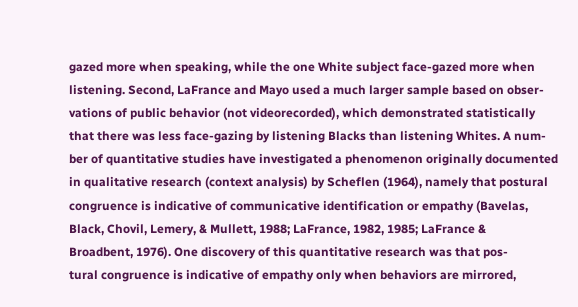gazed more when speaking, while the one White subject face-gazed more when
listening. Second, LaFrance and Mayo used a much larger sample based on obser-
vations of public behavior (not videorecorded), which demonstrated statistically
that there was less face-gazing by listening Blacks than listening Whites. A num-
ber of quantitative studies have investigated a phenomenon originally documented
in qualitative research (context analysis) by Scheflen (1964), namely that postural
congruence is indicative of communicative identification or empathy (Bavelas,
Black, Chovil, Lemery, & Mullett, 1988; LaFrance, 1982, 1985; LaFrance &
Broadbent, 1976). One discovery of this quantitative research was that pos-
tural congruence is indicative of empathy only when behaviors are mirrored,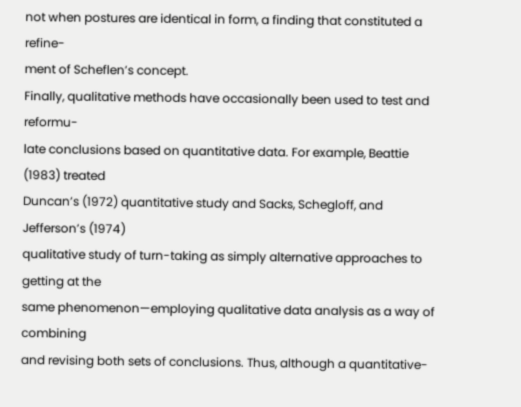not when postures are identical in form, a finding that constituted a refine-
ment of Scheflen’s concept.
Finally, qualitative methods have occasionally been used to test and reformu-
late conclusions based on quantitative data. For example, Beattie (1983) treated
Duncan’s (1972) quantitative study and Sacks, Schegloff, and Jefferson’s (1974)
qualitative study of turn-taking as simply alternative approaches to getting at the
same phenomenon—employing qualitative data analysis as a way of combining
and revising both sets of conclusions. Thus, although a quantitative-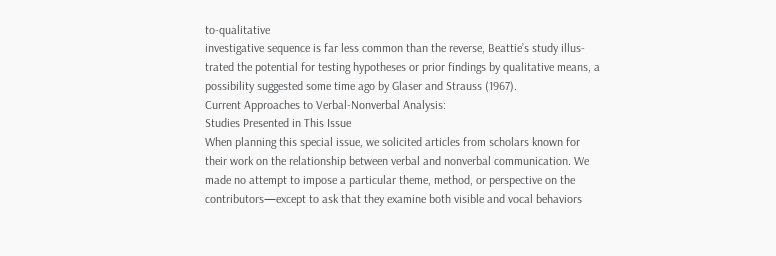to-qualitative
investigative sequence is far less common than the reverse, Beattie’s study illus-
trated the potential for testing hypotheses or prior findings by qualitative means, a
possibility suggested some time ago by Glaser and Strauss (1967).
Current Approaches to Verbal-Nonverbal Analysis:
Studies Presented in This Issue
When planning this special issue, we solicited articles from scholars known for
their work on the relationship between verbal and nonverbal communication. We
made no attempt to impose a particular theme, method, or perspective on the
contributors—except to ask that they examine both visible and vocal behaviors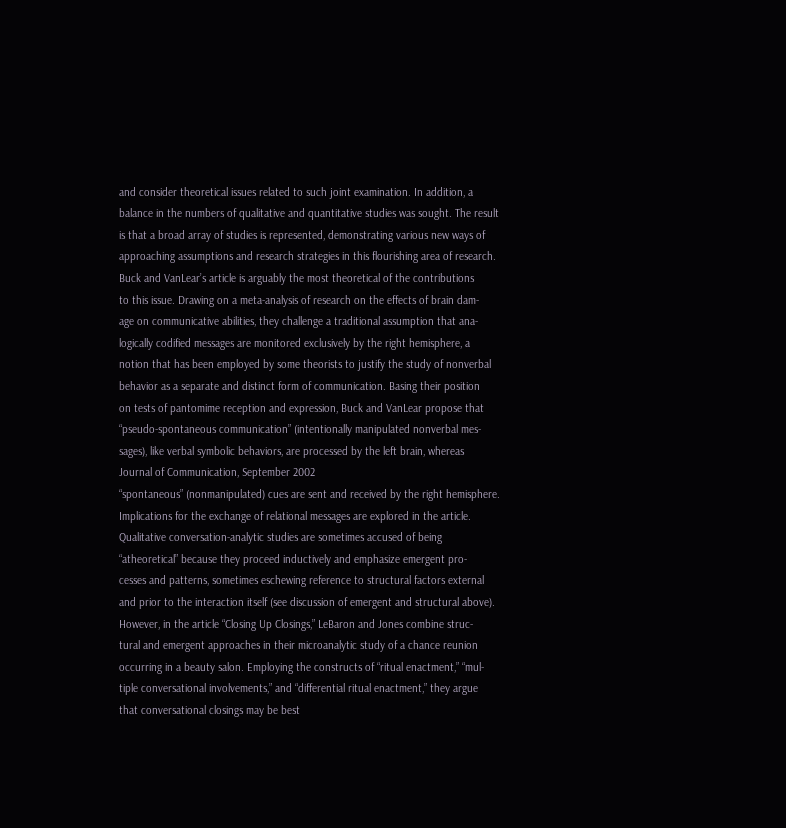and consider theoretical issues related to such joint examination. In addition, a
balance in the numbers of qualitative and quantitative studies was sought. The result
is that a broad array of studies is represented, demonstrating various new ways of
approaching assumptions and research strategies in this flourishing area of research.
Buck and VanLear’s article is arguably the most theoretical of the contributions
to this issue. Drawing on a meta-analysis of research on the effects of brain dam-
age on communicative abilities, they challenge a traditional assumption that ana-
logically codified messages are monitored exclusively by the right hemisphere, a
notion that has been employed by some theorists to justify the study of nonverbal
behavior as a separate and distinct form of communication. Basing their position
on tests of pantomime reception and expression, Buck and VanLear propose that
“pseudo-spontaneous communication” (intentionally manipulated nonverbal mes-
sages), like verbal symbolic behaviors, are processed by the left brain, whereas
Journal of Communication, September 2002
“spontaneous” (nonmanipulated) cues are sent and received by the right hemisphere.
Implications for the exchange of relational messages are explored in the article.
Qualitative conversation-analytic studies are sometimes accused of being
“atheoretical” because they proceed inductively and emphasize emergent pro-
cesses and patterns, sometimes eschewing reference to structural factors external
and prior to the interaction itself (see discussion of emergent and structural above).
However, in the article “Closing Up Closings,” LeBaron and Jones combine struc-
tural and emergent approaches in their microanalytic study of a chance reunion
occurring in a beauty salon. Employing the constructs of “ritual enactment,” “mul-
tiple conversational involvements,” and “differential ritual enactment,” they argue
that conversational closings may be best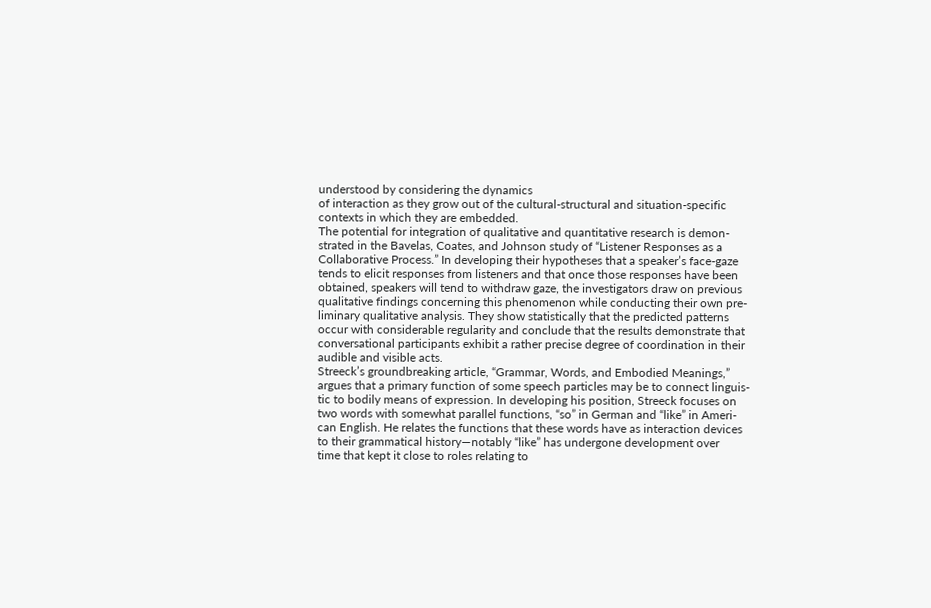understood by considering the dynamics
of interaction as they grow out of the cultural-structural and situation-specific
contexts in which they are embedded.
The potential for integration of qualitative and quantitative research is demon-
strated in the Bavelas, Coates, and Johnson study of “Listener Responses as a
Collaborative Process.” In developing their hypotheses that a speaker’s face-gaze
tends to elicit responses from listeners and that once those responses have been
obtained, speakers will tend to withdraw gaze, the investigators draw on previous
qualitative findings concerning this phenomenon while conducting their own pre-
liminary qualitative analysis. They show statistically that the predicted patterns
occur with considerable regularity and conclude that the results demonstrate that
conversational participants exhibit a rather precise degree of coordination in their
audible and visible acts.
Streeck’s groundbreaking article, “Grammar, Words, and Embodied Meanings,”
argues that a primary function of some speech particles may be to connect linguis-
tic to bodily means of expression. In developing his position, Streeck focuses on
two words with somewhat parallel functions, “so” in German and “like” in Ameri-
can English. He relates the functions that these words have as interaction devices
to their grammatical history—notably “like” has undergone development over
time that kept it close to roles relating to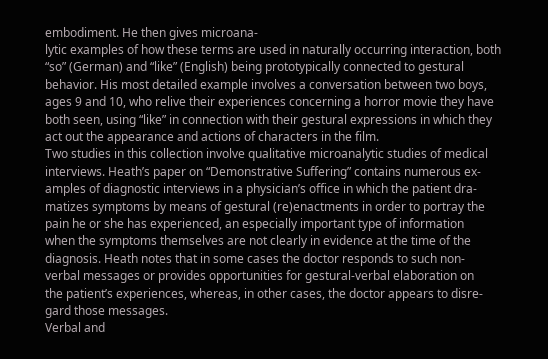embodiment. He then gives microana-
lytic examples of how these terms are used in naturally occurring interaction, both
“so” (German) and “like” (English) being prototypically connected to gestural
behavior. His most detailed example involves a conversation between two boys,
ages 9 and 10, who relive their experiences concerning a horror movie they have
both seen, using “like” in connection with their gestural expressions in which they
act out the appearance and actions of characters in the film.
Two studies in this collection involve qualitative microanalytic studies of medical
interviews. Heath’s paper on “Demonstrative Suffering” contains numerous ex-
amples of diagnostic interviews in a physician’s office in which the patient dra-
matizes symptoms by means of gestural (re)enactments in order to portray the
pain he or she has experienced, an especially important type of information
when the symptoms themselves are not clearly in evidence at the time of the
diagnosis. Heath notes that in some cases the doctor responds to such non-
verbal messages or provides opportunities for gestural-verbal elaboration on
the patient’s experiences, whereas, in other cases, the doctor appears to disre-
gard those messages.
Verbal and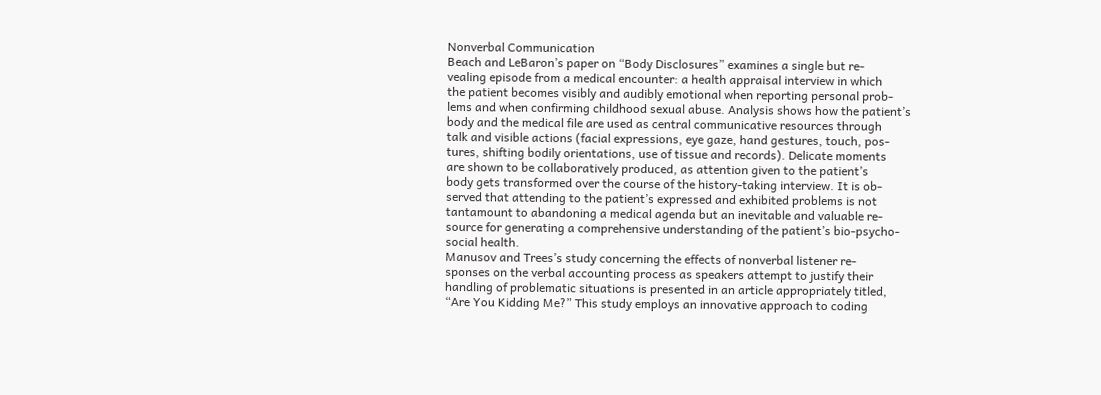Nonverbal Communication
Beach and LeBaron’s paper on “Body Disclosures” examines a single but re-
vealing episode from a medical encounter: a health appraisal interview in which
the patient becomes visibly and audibly emotional when reporting personal prob-
lems and when confirming childhood sexual abuse. Analysis shows how the patient’s
body and the medical file are used as central communicative resources through
talk and visible actions (facial expressions, eye gaze, hand gestures, touch, pos-
tures, shifting bodily orientations, use of tissue and records). Delicate moments
are shown to be collaboratively produced, as attention given to the patient’s
body gets transformed over the course of the history-taking interview. It is ob-
served that attending to the patient’s expressed and exhibited problems is not
tantamount to abandoning a medical agenda but an inevitable and valuable re-
source for generating a comprehensive understanding of the patient’s bio-psycho-
social health.
Manusov and Trees’s study concerning the effects of nonverbal listener re-
sponses on the verbal accounting process as speakers attempt to justify their
handling of problematic situations is presented in an article appropriately titled,
“Are You Kidding Me?” This study employs an innovative approach to coding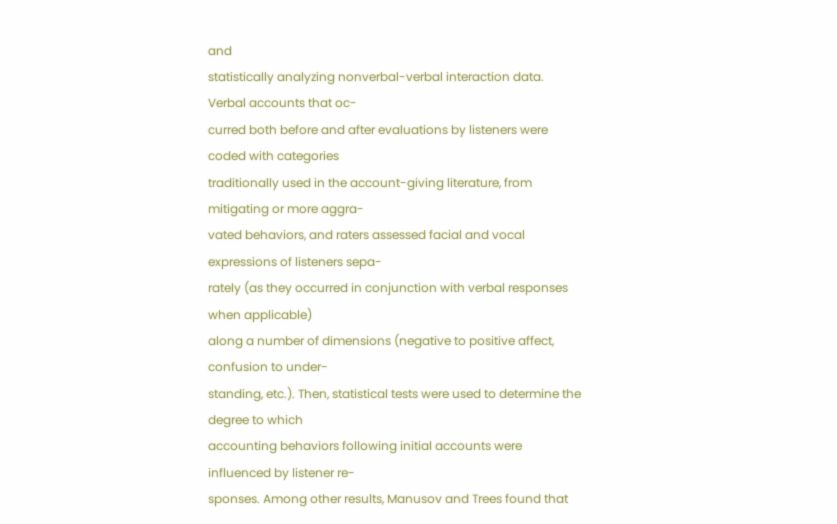and
statistically analyzing nonverbal-verbal interaction data. Verbal accounts that oc-
curred both before and after evaluations by listeners were coded with categories
traditionally used in the account-giving literature, from mitigating or more aggra-
vated behaviors, and raters assessed facial and vocal expressions of listeners sepa-
rately (as they occurred in conjunction with verbal responses when applicable)
along a number of dimensions (negative to positive affect, confusion to under-
standing, etc.). Then, statistical tests were used to determine the degree to which
accounting behaviors following initial accounts were influenced by listener re-
sponses. Among other results, Manusov and Trees found that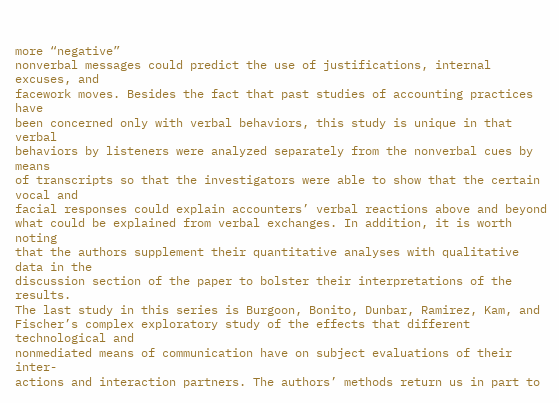more “negative”
nonverbal messages could predict the use of justifications, internal excuses, and
facework moves. Besides the fact that past studies of accounting practices have
been concerned only with verbal behaviors, this study is unique in that verbal
behaviors by listeners were analyzed separately from the nonverbal cues by means
of transcripts so that the investigators were able to show that the certain vocal and
facial responses could explain accounters’ verbal reactions above and beyond
what could be explained from verbal exchanges. In addition, it is worth noting
that the authors supplement their quantitative analyses with qualitative data in the
discussion section of the paper to bolster their interpretations of the results.
The last study in this series is Burgoon, Bonito, Dunbar, Ramirez, Kam, and
Fischer’s complex exploratory study of the effects that different technological and
nonmediated means of communication have on subject evaluations of their inter-
actions and interaction partners. The authors’ methods return us in part to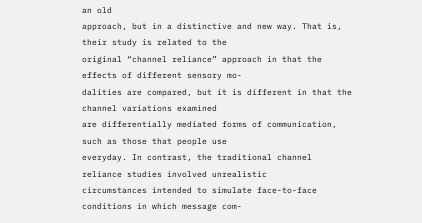an old
approach, but in a distinctive and new way. That is, their study is related to the
original “channel reliance” approach in that the effects of different sensory mo-
dalities are compared, but it is different in that the channel variations examined
are differentially mediated forms of communication, such as those that people use
everyday. In contrast, the traditional channel reliance studies involved unrealistic
circumstances intended to simulate face-to-face conditions in which message com-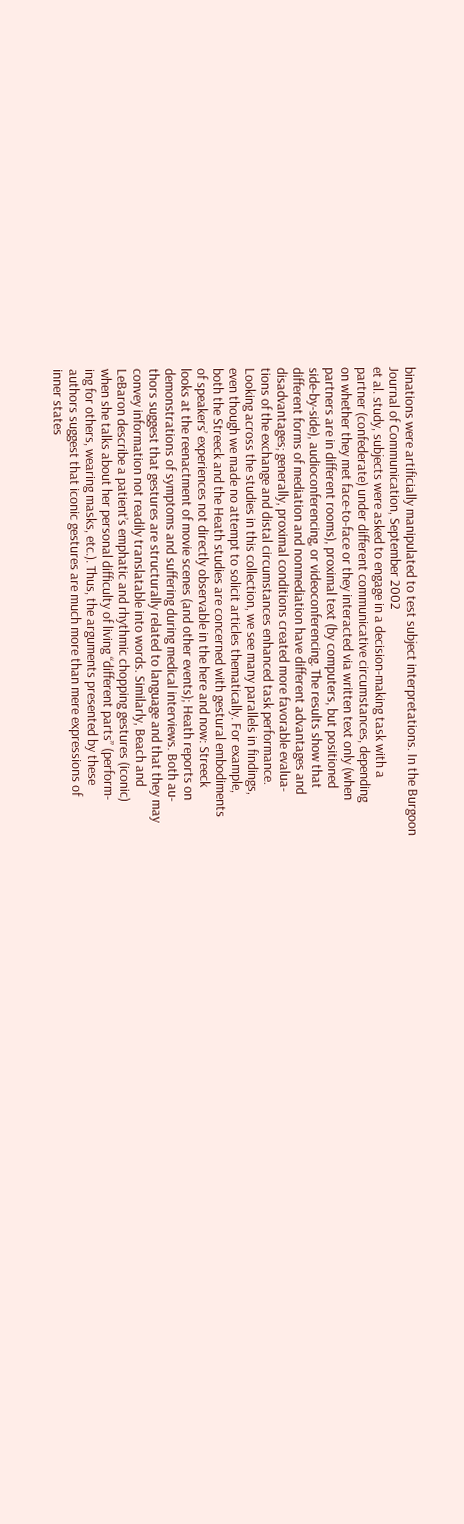binations were artificially manipulated to test subject interpretations. In the Burgoon
Journal of Communication, September 2002
et al. study, subjects were asked to engage in a decision-making task with a
partner (confederate) under different communicative circumstances, depending
on whether they met face-to-face or they interacted via written text only (when
partners are in different rooms), proximal text (by computers, but positioned
side-by-side), audioconferencing, or videoconferencing. The results show that
different forms of mediation and nonmediation have different advantages and
disadvantages; generally, proximal conditions created more favorable evalua-
tions of the exchange and distal circumstances enhanced task performance.
Looking across the studies in this collection, we see many parallels in findings,
even though we made no attempt to solicit articles thematically. For example,
both the Streeck and the Heath studies are concerned with gestural embodiments
of speakers’ experiences not directly observable in the here and now: Streeck
looks at the reenactment of movie scenes (and other events); Heath reports on
demonstrations of symptoms and suffering during medical interviews. Both au-
thors suggest that gestures are structurally related to language and that they may
convey information not readily translatable into words. Similarly, Beach and
LeBaron describe a patient’s emphatic and rhythmic chopping gestures (iconic)
when she talks about her personal difficulty of living “different parts” (perform-
ing for others, wearing masks, etc.). Thus, the arguments presented by these
authors suggest that iconic gestures are much more than mere expressions of
inner states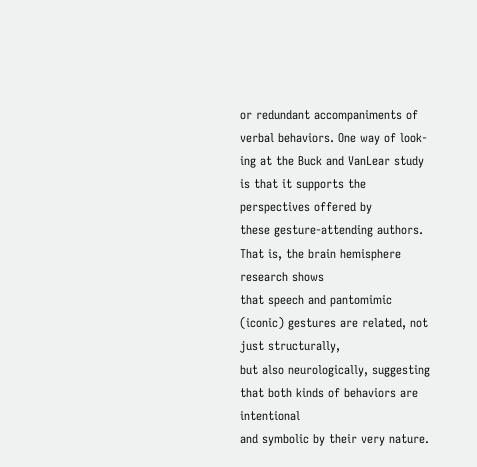or redundant accompaniments of verbal behaviors. One way of look-
ing at the Buck and VanLear study is that it supports the perspectives offered by
these gesture-attending authors. That is, the brain hemisphere research shows
that speech and pantomimic (iconic) gestures are related, not just structurally,
but also neurologically, suggesting that both kinds of behaviors are intentional
and symbolic by their very nature.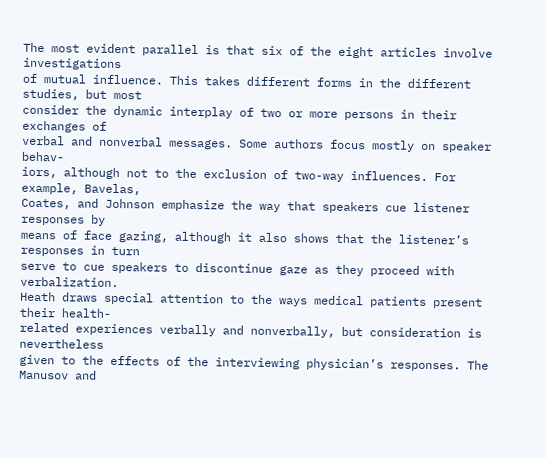The most evident parallel is that six of the eight articles involve investigations
of mutual influence. This takes different forms in the different studies, but most
consider the dynamic interplay of two or more persons in their exchanges of
verbal and nonverbal messages. Some authors focus mostly on speaker behav-
iors, although not to the exclusion of two-way influences. For example, Bavelas,
Coates, and Johnson emphasize the way that speakers cue listener responses by
means of face gazing, although it also shows that the listener’s responses in turn
serve to cue speakers to discontinue gaze as they proceed with verbalization.
Heath draws special attention to the ways medical patients present their health-
related experiences verbally and nonverbally, but consideration is nevertheless
given to the effects of the interviewing physician’s responses. The Manusov and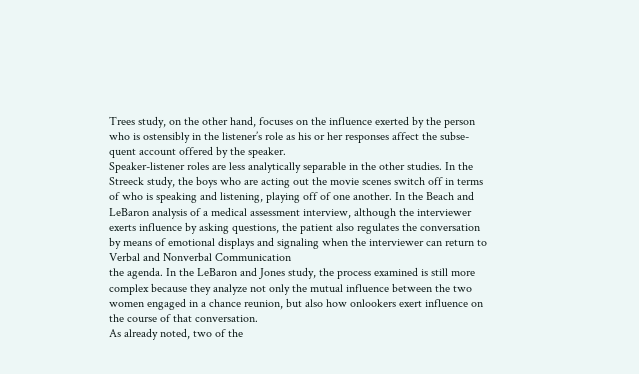Trees study, on the other hand, focuses on the influence exerted by the person
who is ostensibly in the listener’s role as his or her responses affect the subse-
quent account offered by the speaker.
Speaker-listener roles are less analytically separable in the other studies. In the
Streeck study, the boys who are acting out the movie scenes switch off in terms
of who is speaking and listening, playing off of one another. In the Beach and
LeBaron analysis of a medical assessment interview, although the interviewer
exerts influence by asking questions, the patient also regulates the conversation
by means of emotional displays and signaling when the interviewer can return to
Verbal and Nonverbal Communication
the agenda. In the LeBaron and Jones study, the process examined is still more
complex because they analyze not only the mutual influence between the two
women engaged in a chance reunion, but also how onlookers exert influence on
the course of that conversation.
As already noted, two of the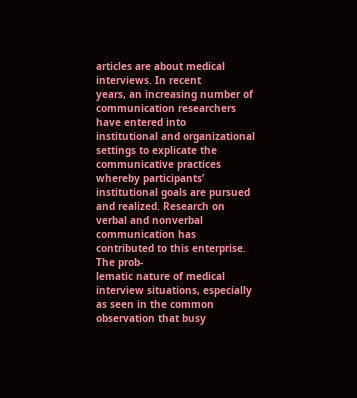articles are about medical interviews. In recent
years, an increasing number of communication researchers have entered into
institutional and organizational settings to explicate the communicative practices
whereby participants’ institutional goals are pursued and realized. Research on
verbal and nonverbal communication has contributed to this enterprise. The prob-
lematic nature of medical interview situations, especially as seen in the common
observation that busy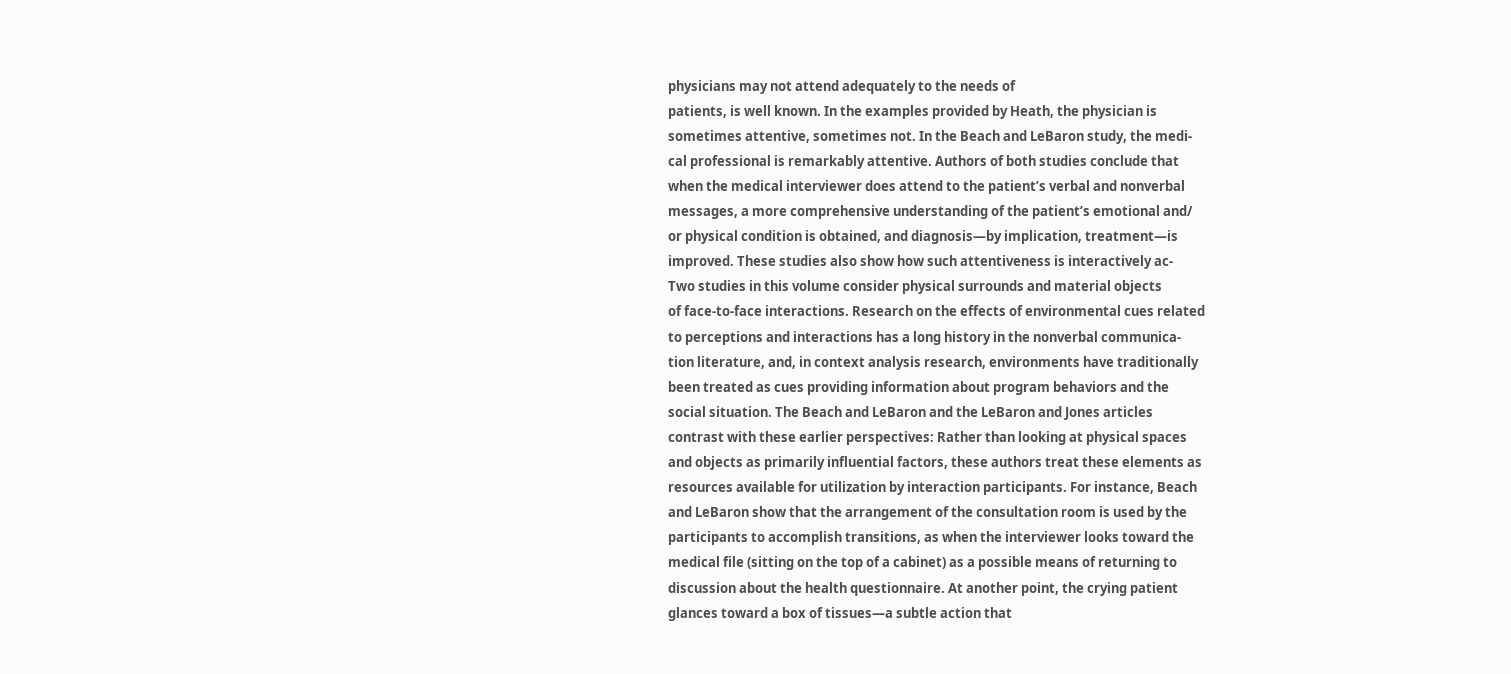physicians may not attend adequately to the needs of
patients, is well known. In the examples provided by Heath, the physician is
sometimes attentive, sometimes not. In the Beach and LeBaron study, the medi-
cal professional is remarkably attentive. Authors of both studies conclude that
when the medical interviewer does attend to the patient’s verbal and nonverbal
messages, a more comprehensive understanding of the patient’s emotional and/
or physical condition is obtained, and diagnosis—by implication, treatment—is
improved. These studies also show how such attentiveness is interactively ac-
Two studies in this volume consider physical surrounds and material objects
of face-to-face interactions. Research on the effects of environmental cues related
to perceptions and interactions has a long history in the nonverbal communica-
tion literature, and, in context analysis research, environments have traditionally
been treated as cues providing information about program behaviors and the
social situation. The Beach and LeBaron and the LeBaron and Jones articles
contrast with these earlier perspectives: Rather than looking at physical spaces
and objects as primarily influential factors, these authors treat these elements as
resources available for utilization by interaction participants. For instance, Beach
and LeBaron show that the arrangement of the consultation room is used by the
participants to accomplish transitions, as when the interviewer looks toward the
medical file (sitting on the top of a cabinet) as a possible means of returning to
discussion about the health questionnaire. At another point, the crying patient
glances toward a box of tissues—a subtle action that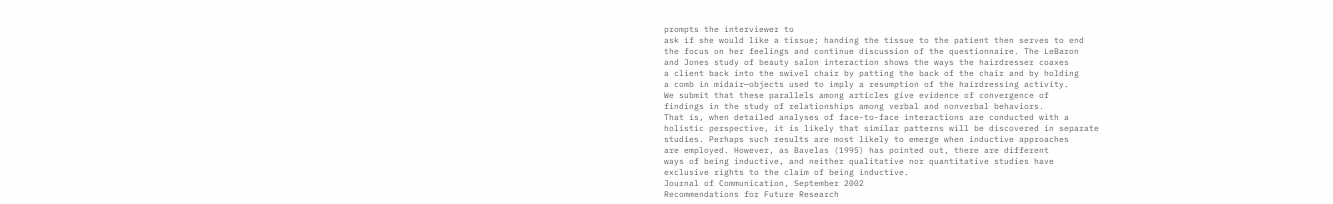prompts the interviewer to
ask if she would like a tissue; handing the tissue to the patient then serves to end
the focus on her feelings and continue discussion of the questionnaire. The LeBaron
and Jones study of beauty salon interaction shows the ways the hairdresser coaxes
a client back into the swivel chair by patting the back of the chair and by holding
a comb in midair—objects used to imply a resumption of the hairdressing activity.
We submit that these parallels among articles give evidence of convergence of
findings in the study of relationships among verbal and nonverbal behaviors.
That is, when detailed analyses of face-to-face interactions are conducted with a
holistic perspective, it is likely that similar patterns will be discovered in separate
studies. Perhaps such results are most likely to emerge when inductive approaches
are employed. However, as Bavelas (1995) has pointed out, there are different
ways of being inductive, and neither qualitative nor quantitative studies have
exclusive rights to the claim of being inductive.
Journal of Communication, September 2002
Recommendations for Future Research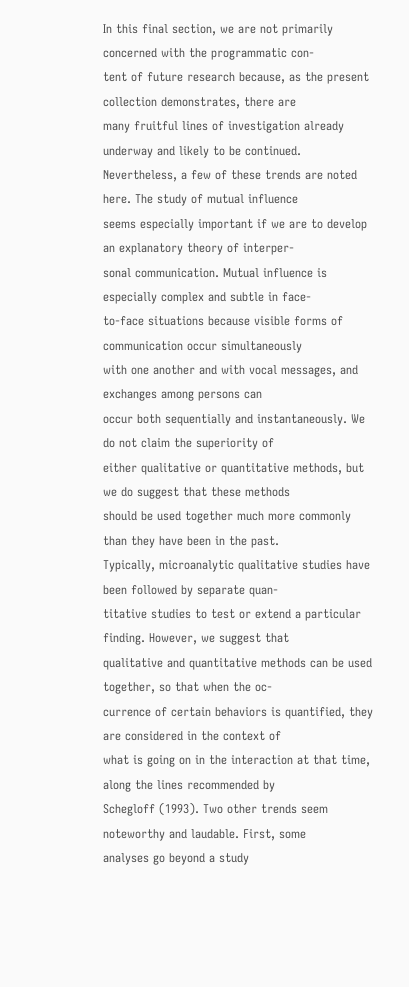In this final section, we are not primarily concerned with the programmatic con-
tent of future research because, as the present collection demonstrates, there are
many fruitful lines of investigation already underway and likely to be continued.
Nevertheless, a few of these trends are noted here. The study of mutual influence
seems especially important if we are to develop an explanatory theory of interper-
sonal communication. Mutual influence is especially complex and subtle in face-
to-face situations because visible forms of communication occur simultaneously
with one another and with vocal messages, and exchanges among persons can
occur both sequentially and instantaneously. We do not claim the superiority of
either qualitative or quantitative methods, but we do suggest that these methods
should be used together much more commonly than they have been in the past.
Typically, microanalytic qualitative studies have been followed by separate quan-
titative studies to test or extend a particular finding. However, we suggest that
qualitative and quantitative methods can be used together, so that when the oc-
currence of certain behaviors is quantified, they are considered in the context of
what is going on in the interaction at that time, along the lines recommended by
Schegloff (1993). Two other trends seem noteworthy and laudable. First, some
analyses go beyond a study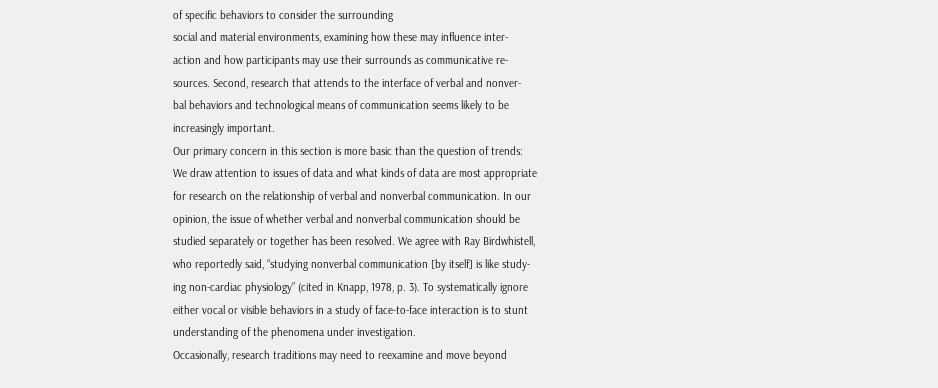of specific behaviors to consider the surrounding
social and material environments, examining how these may influence inter-
action and how participants may use their surrounds as communicative re-
sources. Second, research that attends to the interface of verbal and nonver-
bal behaviors and technological means of communication seems likely to be
increasingly important.
Our primary concern in this section is more basic than the question of trends:
We draw attention to issues of data and what kinds of data are most appropriate
for research on the relationship of verbal and nonverbal communication. In our
opinion, the issue of whether verbal and nonverbal communication should be
studied separately or together has been resolved. We agree with Ray Birdwhistell,
who reportedly said, “studying nonverbal communication [by itself] is like study-
ing non-cardiac physiology” (cited in Knapp, 1978, p. 3). To systematically ignore
either vocal or visible behaviors in a study of face-to-face interaction is to stunt
understanding of the phenomena under investigation.
Occasionally, research traditions may need to reexamine and move beyond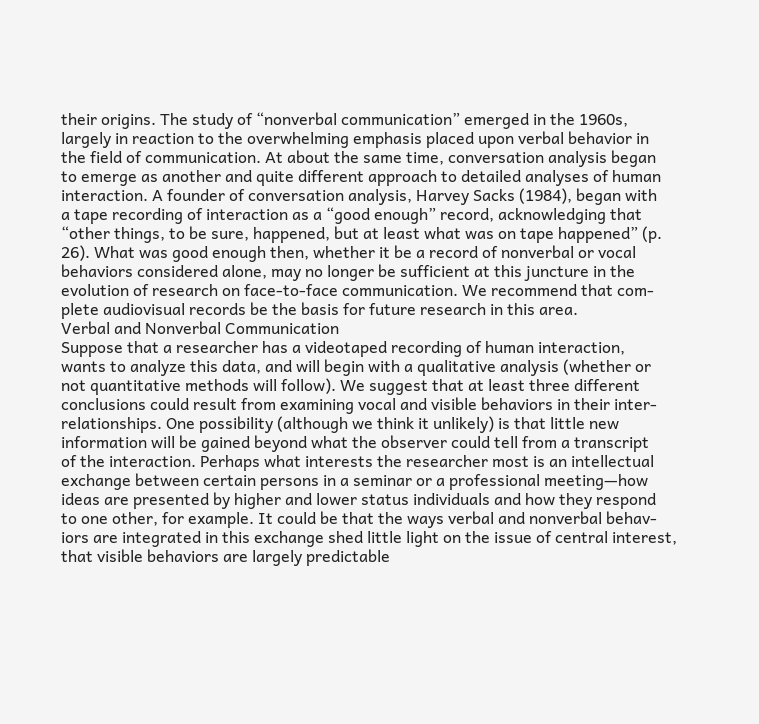their origins. The study of “nonverbal communication” emerged in the 1960s,
largely in reaction to the overwhelming emphasis placed upon verbal behavior in
the field of communication. At about the same time, conversation analysis began
to emerge as another and quite different approach to detailed analyses of human
interaction. A founder of conversation analysis, Harvey Sacks (1984), began with
a tape recording of interaction as a “good enough” record, acknowledging that
“other things, to be sure, happened, but at least what was on tape happened” (p.
26). What was good enough then, whether it be a record of nonverbal or vocal
behaviors considered alone, may no longer be sufficient at this juncture in the
evolution of research on face-to-face communication. We recommend that com-
plete audiovisual records be the basis for future research in this area.
Verbal and Nonverbal Communication
Suppose that a researcher has a videotaped recording of human interaction,
wants to analyze this data, and will begin with a qualitative analysis (whether or
not quantitative methods will follow). We suggest that at least three different
conclusions could result from examining vocal and visible behaviors in their inter-
relationships. One possibility (although we think it unlikely) is that little new
information will be gained beyond what the observer could tell from a transcript
of the interaction. Perhaps what interests the researcher most is an intellectual
exchange between certain persons in a seminar or a professional meeting—how
ideas are presented by higher and lower status individuals and how they respond
to one other, for example. It could be that the ways verbal and nonverbal behav-
iors are integrated in this exchange shed little light on the issue of central interest,
that visible behaviors are largely predictable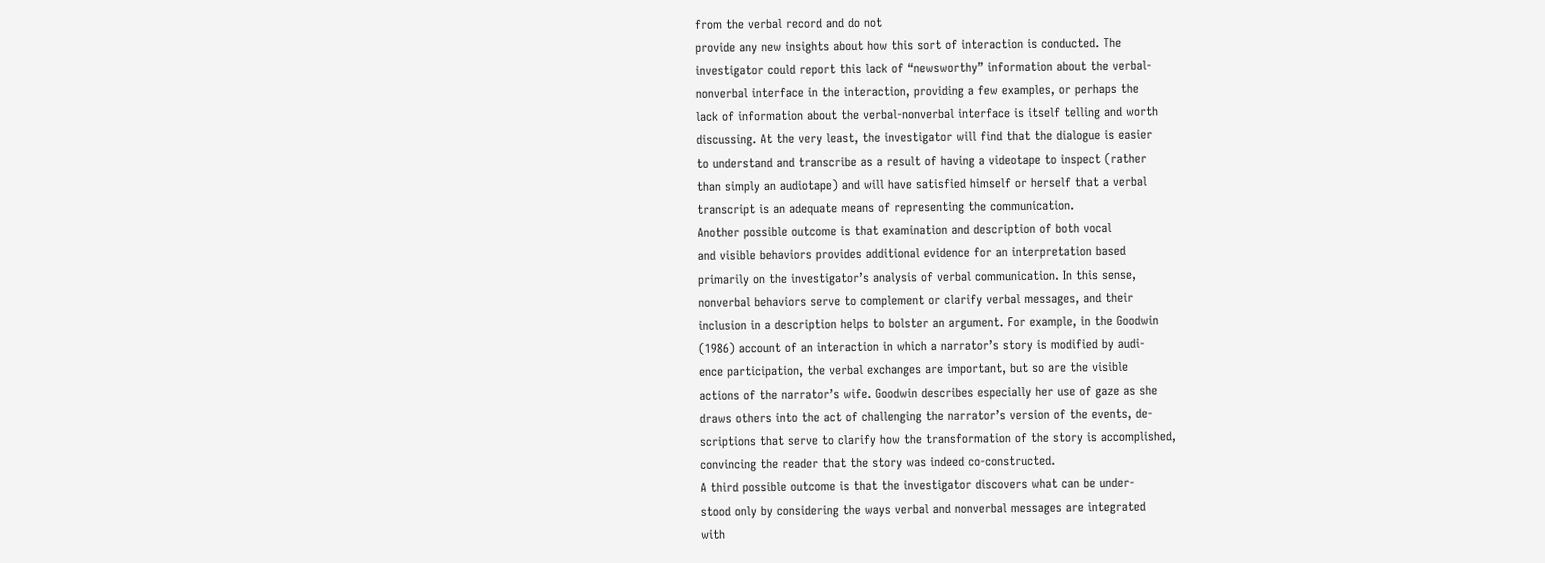from the verbal record and do not
provide any new insights about how this sort of interaction is conducted. The
investigator could report this lack of “newsworthy” information about the verbal-
nonverbal interface in the interaction, providing a few examples, or perhaps the
lack of information about the verbal-nonverbal interface is itself telling and worth
discussing. At the very least, the investigator will find that the dialogue is easier
to understand and transcribe as a result of having a videotape to inspect (rather
than simply an audiotape) and will have satisfied himself or herself that a verbal
transcript is an adequate means of representing the communication.
Another possible outcome is that examination and description of both vocal
and visible behaviors provides additional evidence for an interpretation based
primarily on the investigator’s analysis of verbal communication. In this sense,
nonverbal behaviors serve to complement or clarify verbal messages, and their
inclusion in a description helps to bolster an argument. For example, in the Goodwin
(1986) account of an interaction in which a narrator’s story is modified by audi-
ence participation, the verbal exchanges are important, but so are the visible
actions of the narrator’s wife. Goodwin describes especially her use of gaze as she
draws others into the act of challenging the narrator’s version of the events, de-
scriptions that serve to clarify how the transformation of the story is accomplished,
convincing the reader that the story was indeed co-constructed.
A third possible outcome is that the investigator discovers what can be under-
stood only by considering the ways verbal and nonverbal messages are integrated
with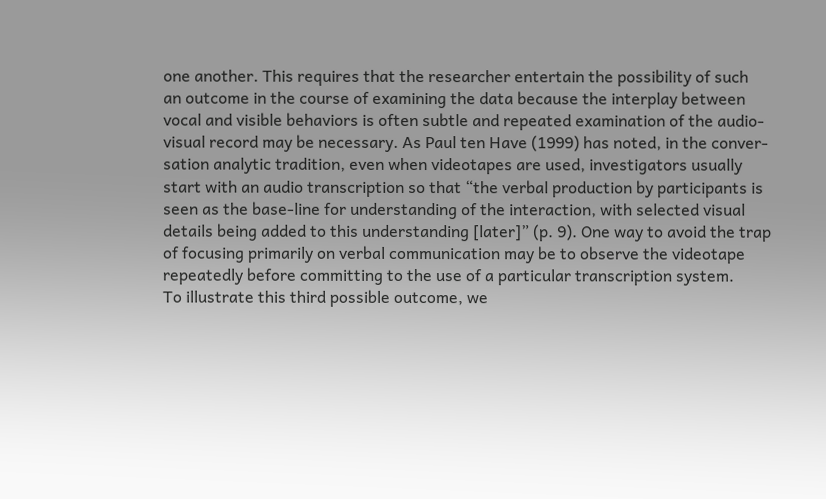one another. This requires that the researcher entertain the possibility of such
an outcome in the course of examining the data because the interplay between
vocal and visible behaviors is often subtle and repeated examination of the audio-
visual record may be necessary. As Paul ten Have (1999) has noted, in the conver-
sation analytic tradition, even when videotapes are used, investigators usually
start with an audio transcription so that “the verbal production by participants is
seen as the base-line for understanding of the interaction, with selected visual
details being added to this understanding [later]” (p. 9). One way to avoid the trap
of focusing primarily on verbal communication may be to observe the videotape
repeatedly before committing to the use of a particular transcription system.
To illustrate this third possible outcome, we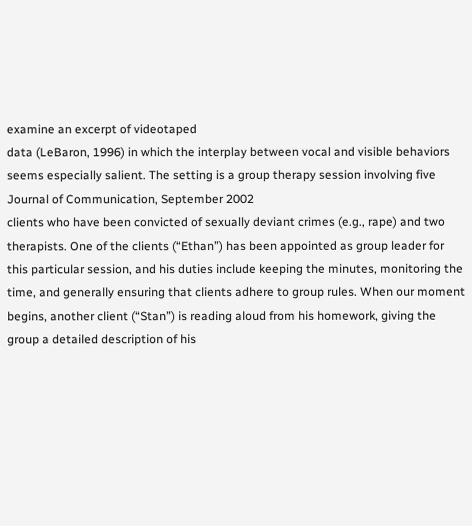examine an excerpt of videotaped
data (LeBaron, 1996) in which the interplay between vocal and visible behaviors
seems especially salient. The setting is a group therapy session involving five
Journal of Communication, September 2002
clients who have been convicted of sexually deviant crimes (e.g., rape) and two
therapists. One of the clients (“Ethan”) has been appointed as group leader for
this particular session, and his duties include keeping the minutes, monitoring the
time, and generally ensuring that clients adhere to group rules. When our moment
begins, another client (“Stan”) is reading aloud from his homework, giving the
group a detailed description of his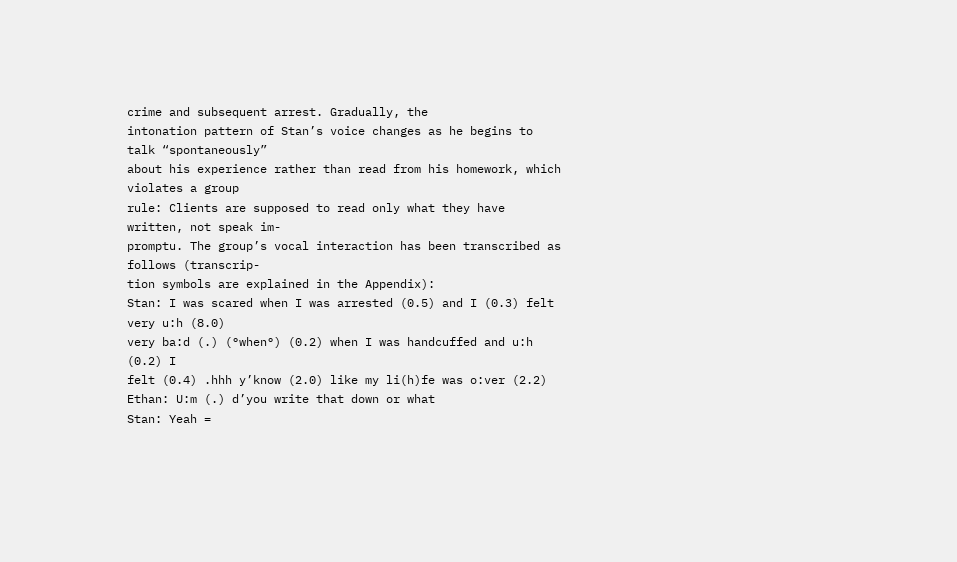crime and subsequent arrest. Gradually, the
intonation pattern of Stan’s voice changes as he begins to talk “spontaneously”
about his experience rather than read from his homework, which violates a group
rule: Clients are supposed to read only what they have written, not speak im-
promptu. The group’s vocal interaction has been transcribed as follows (transcrip-
tion symbols are explained in the Appendix):
Stan: I was scared when I was arrested (0.5) and I (0.3) felt very u:h (8.0)
very ba:d (.) (°when°) (0.2) when I was handcuffed and u:h (0.2) I
felt (0.4) .hhh y’know (2.0) like my li(h)fe was o:ver (2.2)
Ethan: U:m (.) d’you write that down or what
Stan: Yeah =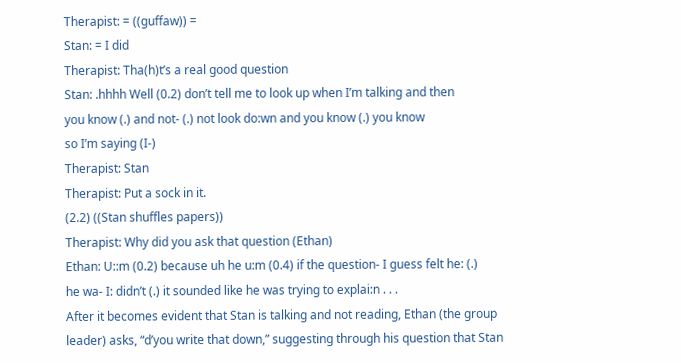Therapist: = ((guffaw)) =
Stan: = I did
Therapist: Tha(h)t’s a real good question
Stan: .hhhh Well (0.2) don’t tell me to look up when I’m talking and then
you know (.) and not- (.) not look do:wn and you know (.) you know
so I’m saying (I-)
Therapist: Stan
Therapist: Put a sock in it.
(2.2) ((Stan shuffles papers))
Therapist: Why did you ask that question (Ethan)
Ethan: U::m (0.2) because uh he u:m (0.4) if the question- I guess felt he: (.)
he wa- I: didn’t (.) it sounded like he was trying to explai:n . . .
After it becomes evident that Stan is talking and not reading, Ethan (the group
leader) asks, “d’you write that down,” suggesting through his question that Stan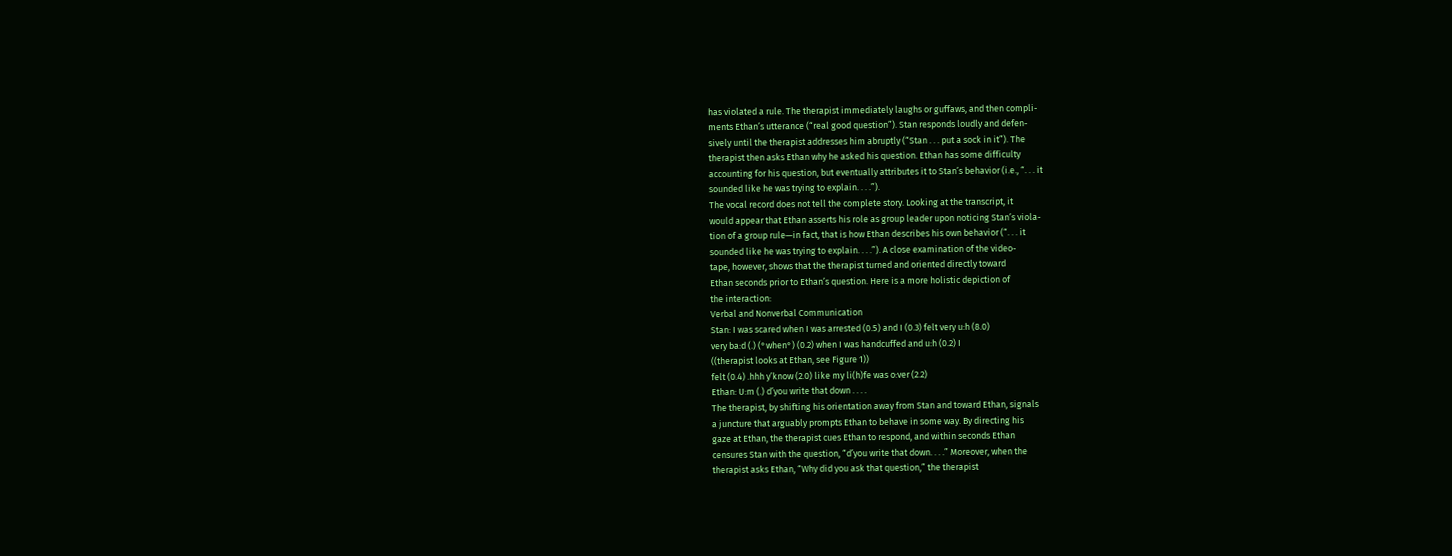has violated a rule. The therapist immediately laughs or guffaws, and then compli-
ments Ethan’s utterance (“real good question”). Stan responds loudly and defen-
sively until the therapist addresses him abruptly (“Stan . . . put a sock in it”). The
therapist then asks Ethan why he asked his question. Ethan has some difficulty
accounting for his question, but eventually attributes it to Stan’s behavior (i.e., “. . . it
sounded like he was trying to explain. . . .”).
The vocal record does not tell the complete story. Looking at the transcript, it
would appear that Ethan asserts his role as group leader upon noticing Stan’s viola-
tion of a group rule—in fact, that is how Ethan describes his own behavior (“. . . it
sounded like he was trying to explain. . . .”). A close examination of the video-
tape, however, shows that the therapist turned and oriented directly toward
Ethan seconds prior to Ethan’s question. Here is a more holistic depiction of
the interaction:
Verbal and Nonverbal Communication
Stan: I was scared when I was arrested (0.5) and I (0.3) felt very u:h (8.0)
very ba:d (.) (°when°) (0.2) when I was handcuffed and u:h (0.2) I
((therapist looks at Ethan, see Figure 1))
felt (0.4) .hhh y’know (2.0) like my li(h)fe was o:ver (2.2)
Ethan: U:m (.) d’you write that down . . . .
The therapist, by shifting his orientation away from Stan and toward Ethan, signals
a juncture that arguably prompts Ethan to behave in some way. By directing his
gaze at Ethan, the therapist cues Ethan to respond, and within seconds Ethan
censures Stan with the question, “d’you write that down. . . .” Moreover, when the
therapist asks Ethan, “Why did you ask that question,” the therapist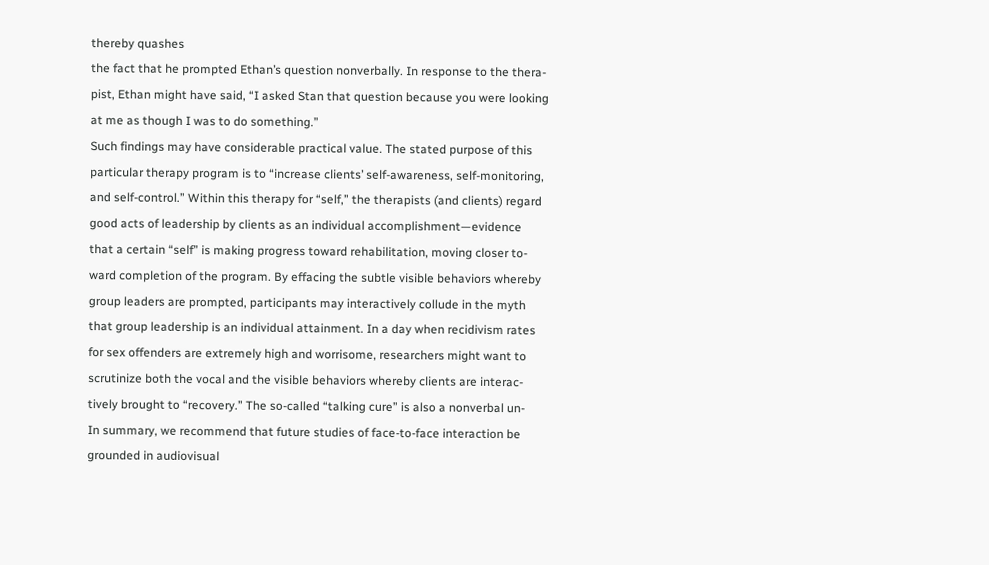thereby quashes
the fact that he prompted Ethan’s question nonverbally. In response to the thera-
pist, Ethan might have said, “I asked Stan that question because you were looking
at me as though I was to do something.”
Such findings may have considerable practical value. The stated purpose of this
particular therapy program is to “increase clients’ self-awareness, self-monitoring,
and self-control.” Within this therapy for “self,” the therapists (and clients) regard
good acts of leadership by clients as an individual accomplishment—evidence
that a certain “self” is making progress toward rehabilitation, moving closer to-
ward completion of the program. By effacing the subtle visible behaviors whereby
group leaders are prompted, participants may interactively collude in the myth
that group leadership is an individual attainment. In a day when recidivism rates
for sex offenders are extremely high and worrisome, researchers might want to
scrutinize both the vocal and the visible behaviors whereby clients are interac-
tively brought to “recovery.” The so-called “talking cure” is also a nonverbal un-
In summary, we recommend that future studies of face-to-face interaction be
grounded in audiovisual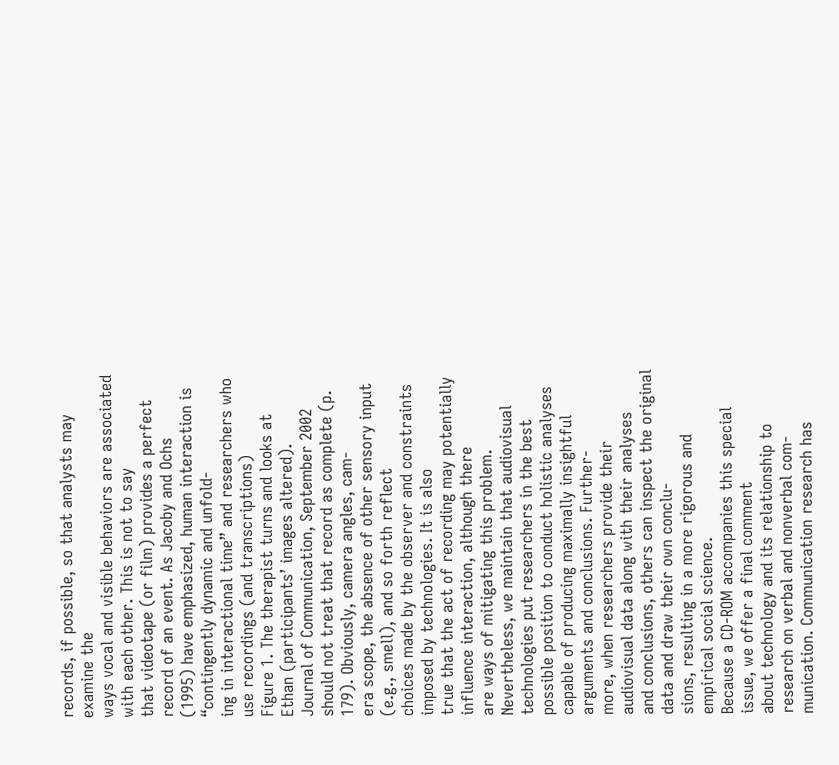records, if possible, so that analysts may examine the
ways vocal and visible behaviors are associated with each other. This is not to say
that videotape (or film) provides a perfect record of an event. As Jacoby and Ochs
(1995) have emphasized, human interaction is “contingently dynamic and unfold-
ing in interactional time” and researchers who use recordings (and transcriptions)
Figure 1. The therapist turns and looks at Ethan (participants’ images altered).
Journal of Communication, September 2002
should not treat that record as complete (p. 179). Obviously, camera angles, cam-
era scope, the absence of other sensory input (e.g., smell), and so forth reflect
choices made by the observer and constraints imposed by technologies. It is also
true that the act of recording may potentially influence interaction, although there
are ways of mitigating this problem. Nevertheless, we maintain that audiovisual
technologies put researchers in the best possible position to conduct holistic analyses
capable of producing maximally insightful arguments and conclusions. Further-
more, when researchers provide their audiovisual data along with their analyses
and conclusions, others can inspect the original data and draw their own conclu-
sions, resulting in a more rigorous and empirical social science.
Because a CD-ROM accompanies this special issue, we offer a final comment
about technology and its relationship to research on verbal and nonverbal com-
munication. Communication research has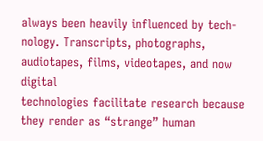always been heavily influenced by tech-
nology. Transcripts, photographs, audiotapes, films, videotapes, and now digital
technologies facilitate research because they render as “strange” human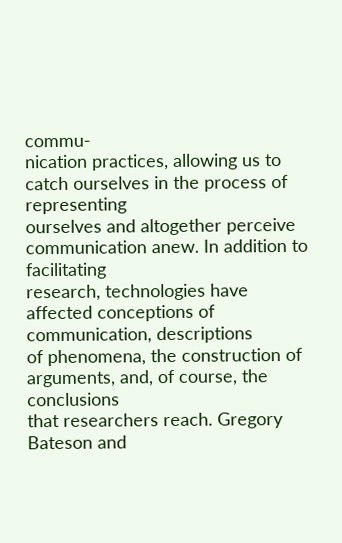commu-
nication practices, allowing us to catch ourselves in the process of representing
ourselves and altogether perceive communication anew. In addition to facilitating
research, technologies have affected conceptions of communication, descriptions
of phenomena, the construction of arguments, and, of course, the conclusions
that researchers reach. Gregory Bateson and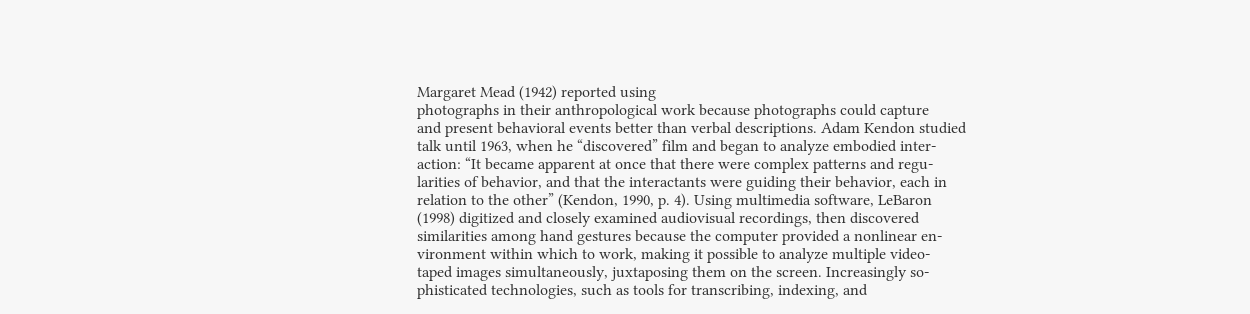Margaret Mead (1942) reported using
photographs in their anthropological work because photographs could capture
and present behavioral events better than verbal descriptions. Adam Kendon studied
talk until 1963, when he “discovered” film and began to analyze embodied inter-
action: “It became apparent at once that there were complex patterns and regu-
larities of behavior, and that the interactants were guiding their behavior, each in
relation to the other” (Kendon, 1990, p. 4). Using multimedia software, LeBaron
(1998) digitized and closely examined audiovisual recordings, then discovered
similarities among hand gestures because the computer provided a nonlinear en-
vironment within which to work, making it possible to analyze multiple video-
taped images simultaneously, juxtaposing them on the screen. Increasingly so-
phisticated technologies, such as tools for transcribing, indexing, and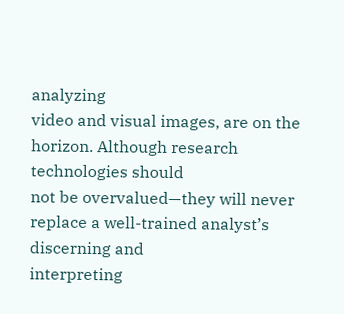analyzing
video and visual images, are on the horizon. Although research technologies should
not be overvalued—they will never replace a well-trained analyst’s discerning and
interpreting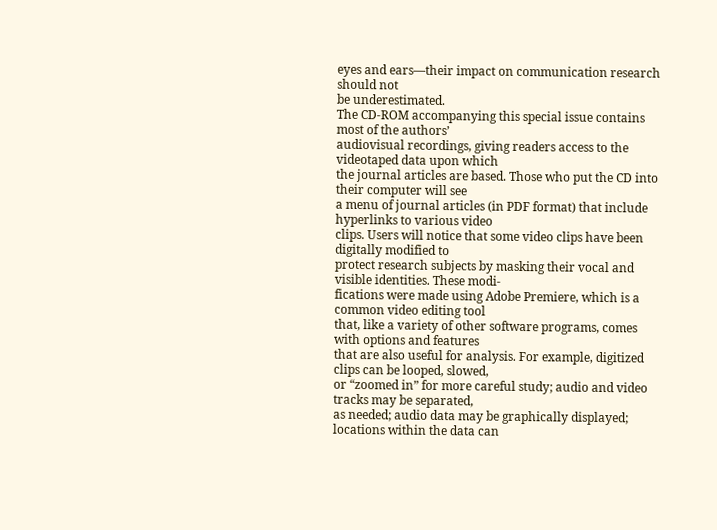eyes and ears—their impact on communication research should not
be underestimated.
The CD-ROM accompanying this special issue contains most of the authors’
audiovisual recordings, giving readers access to the videotaped data upon which
the journal articles are based. Those who put the CD into their computer will see
a menu of journal articles (in PDF format) that include hyperlinks to various video
clips. Users will notice that some video clips have been digitally modified to
protect research subjects by masking their vocal and visible identities. These modi-
fications were made using Adobe Premiere, which is a common video editing tool
that, like a variety of other software programs, comes with options and features
that are also useful for analysis. For example, digitized clips can be looped, slowed,
or “zoomed in” for more careful study; audio and video tracks may be separated,
as needed; audio data may be graphically displayed; locations within the data can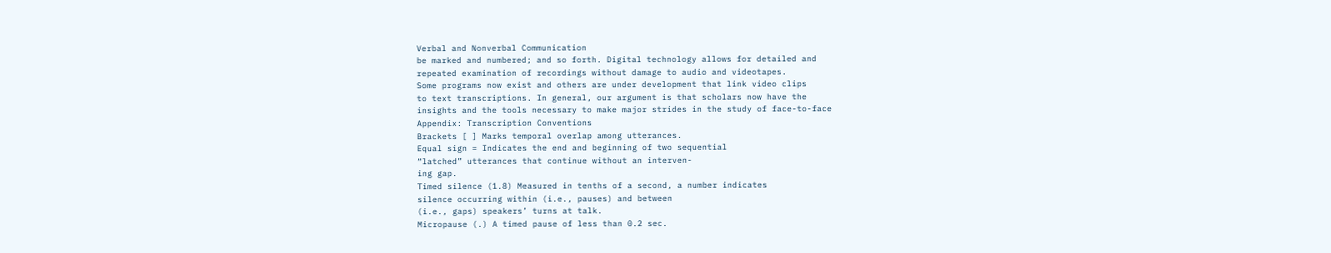Verbal and Nonverbal Communication
be marked and numbered; and so forth. Digital technology allows for detailed and
repeated examination of recordings without damage to audio and videotapes.
Some programs now exist and others are under development that link video clips
to text transcriptions. In general, our argument is that scholars now have the
insights and the tools necessary to make major strides in the study of face-to-face
Appendix: Transcription Conventions
Brackets [ ] Marks temporal overlap among utterances.
Equal sign = Indicates the end and beginning of two sequential
“latched” utterances that continue without an interven-
ing gap.
Timed silence (1.8) Measured in tenths of a second, a number indicates
silence occurring within (i.e., pauses) and between
(i.e., gaps) speakers’ turns at talk.
Micropause (.) A timed pause of less than 0.2 sec.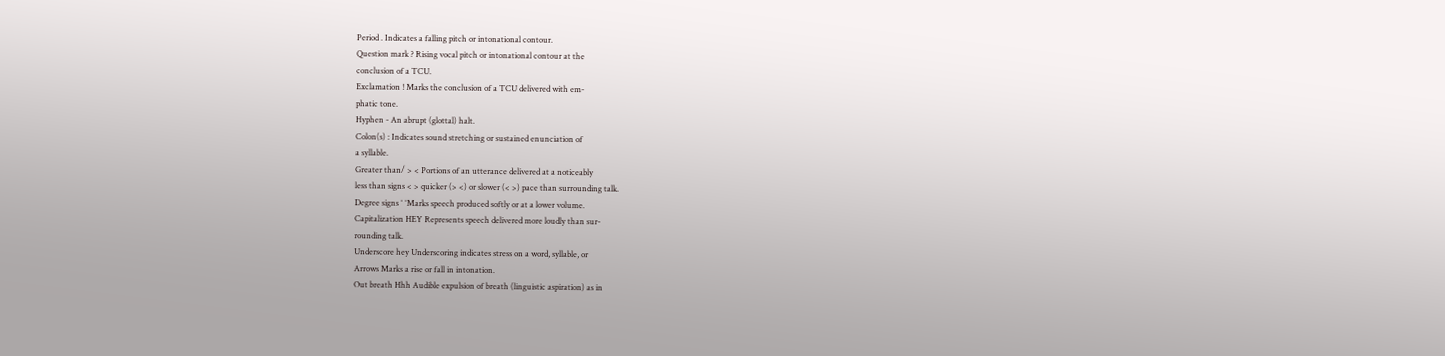Period . Indicates a falling pitch or intonational contour.
Question mark ? Rising vocal pitch or intonational contour at the
conclusion of a TCU.
Exclamation ! Marks the conclusion of a TCU delivered with em-
phatic tone.
Hyphen - An abrupt (glottal) halt.
Colon(s) : Indicates sound stretching or sustained enunciation of
a syllable.
Greater than/ > < Portions of an utterance delivered at a noticeably
less than signs < > quicker (> <) or slower (< >) pace than surrounding talk.
Degree signs ° °Marks speech produced softly or at a lower volume.
Capitalization HEY Represents speech delivered more loudly than sur-
rounding talk.
Underscore hey Underscoring indicates stress on a word, syllable, or
Arrows Marks a rise or fall in intonation.
Out breath Hhh Audible expulsion of breath (linguistic aspiration) as in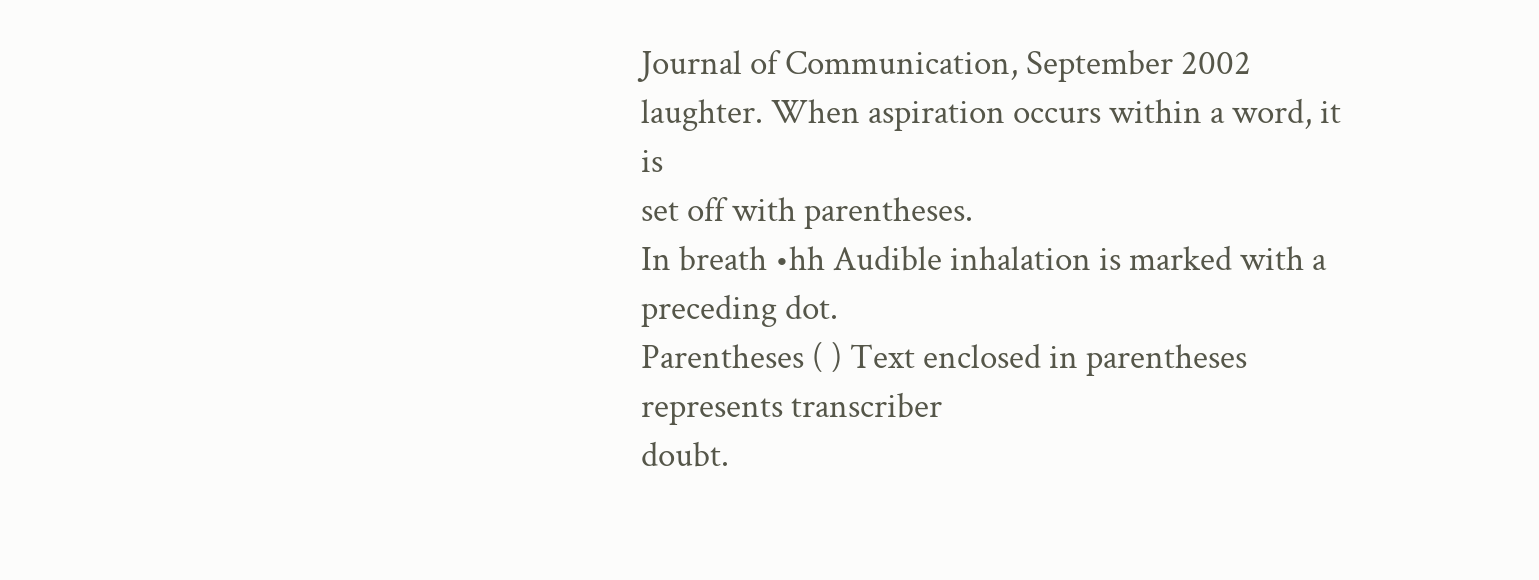Journal of Communication, September 2002
laughter. When aspiration occurs within a word, it is
set off with parentheses.
In breath •hh Audible inhalation is marked with a preceding dot.
Parentheses ( ) Text enclosed in parentheses represents transcriber
doubt.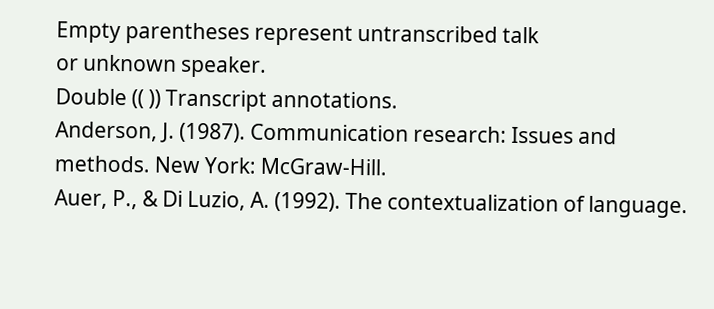Empty parentheses represent untranscribed talk
or unknown speaker.
Double (( )) Transcript annotations.
Anderson, J. (1987). Communication research: Issues and methods. New York: McGraw-Hill.
Auer, P., & Di Luzio, A. (1992). The contextualization of language.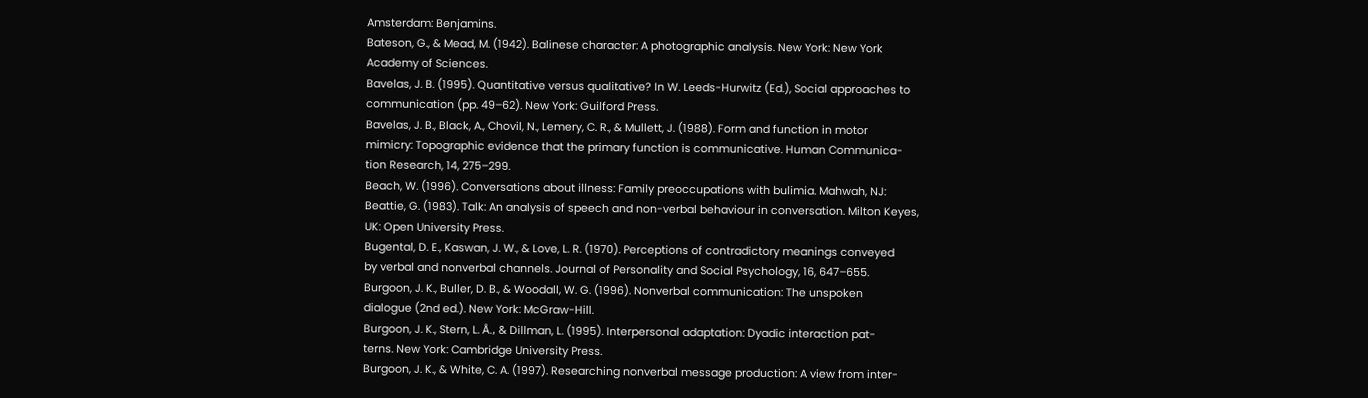Amsterdam: Benjamins.
Bateson, G., & Mead, M. (1942). Balinese character: A photographic analysis. New York: New York
Academy of Sciences.
Bavelas, J. B. (1995). Quantitative versus qualitative? In W. Leeds-Hurwitz (Ed.), Social approaches to
communication (pp. 49–62). New York: Guilford Press.
Bavelas, J. B., Black, A., Chovil, N., Lemery, C. R., & Mullett, J. (1988). Form and function in motor
mimicry: Topographic evidence that the primary function is communicative. Human Communica-
tion Research, 14, 275–299.
Beach, W. (1996). Conversations about illness: Family preoccupations with bulimia. Mahwah, NJ:
Beattie, G. (1983). Talk: An analysis of speech and non-verbal behaviour in conversation. Milton Keyes,
UK: Open University Press.
Bugental, D. E., Kaswan, J. W., & Love, L. R. (1970). Perceptions of contradictory meanings conveyed
by verbal and nonverbal channels. Journal of Personality and Social Psychology, 16, 647–655.
Burgoon, J. K., Buller, D. B., & Woodall, W. G. (1996). Nonverbal communication: The unspoken
dialogue (2nd ed.). New York: McGraw-Hill.
Burgoon, J. K., Stern, L. Å., & Dillman, L. (1995). Interpersonal adaptation: Dyadic interaction pat-
terns. New York: Cambridge University Press.
Burgoon, J. K., & White, C. A. (1997). Researching nonverbal message production: A view from inter-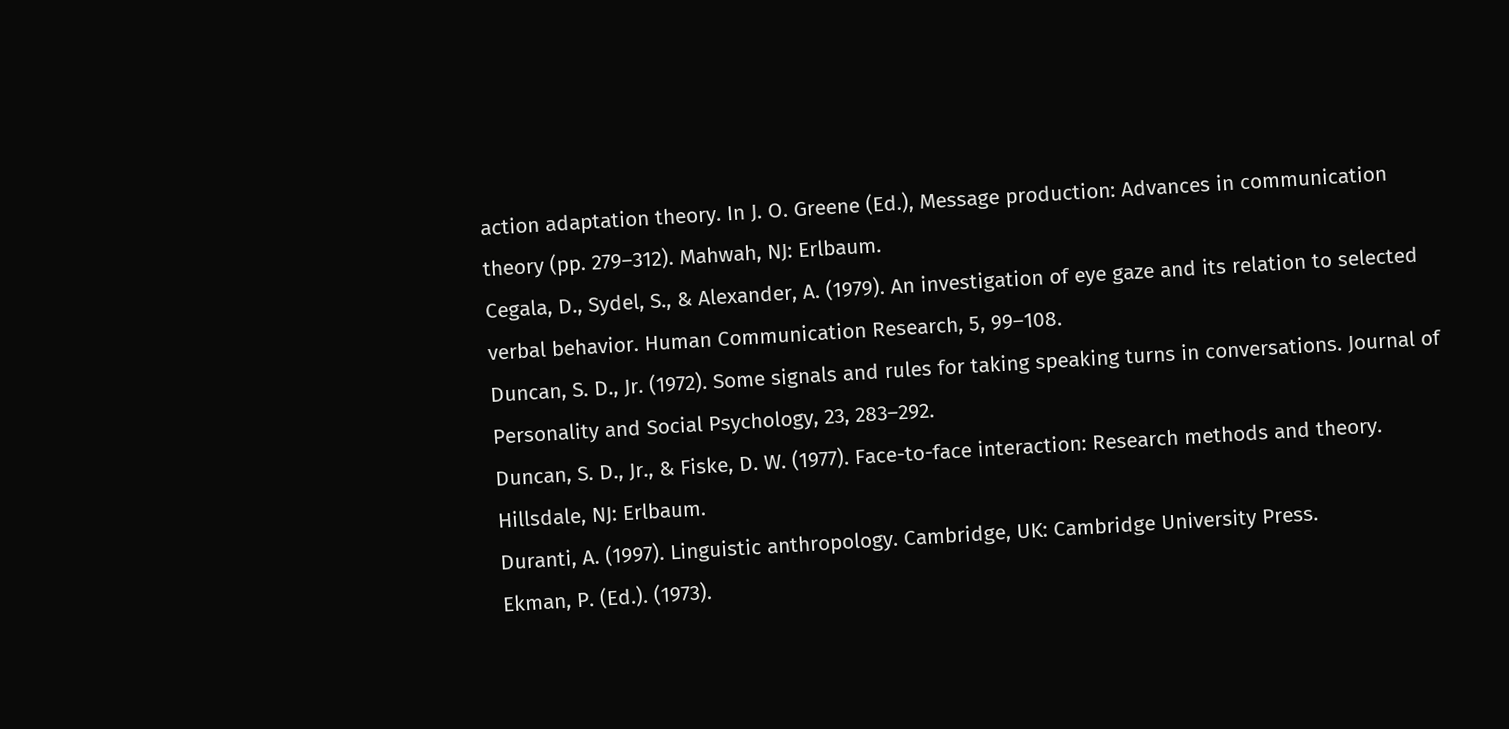action adaptation theory. In J. O. Greene (Ed.), Message production: Advances in communication
theory (pp. 279–312). Mahwah, NJ: Erlbaum.
Cegala, D., Sydel, S., & Alexander, A. (1979). An investigation of eye gaze and its relation to selected
verbal behavior. Human Communication Research, 5, 99–108.
Duncan, S. D., Jr. (1972). Some signals and rules for taking speaking turns in conversations. Journal of
Personality and Social Psychology, 23, 283–292.
Duncan, S. D., Jr., & Fiske, D. W. (1977). Face-to-face interaction: Research methods and theory.
Hillsdale, NJ: Erlbaum.
Duranti, A. (1997). Linguistic anthropology. Cambridge, UK: Cambridge University Press.
Ekman, P. (Ed.). (1973).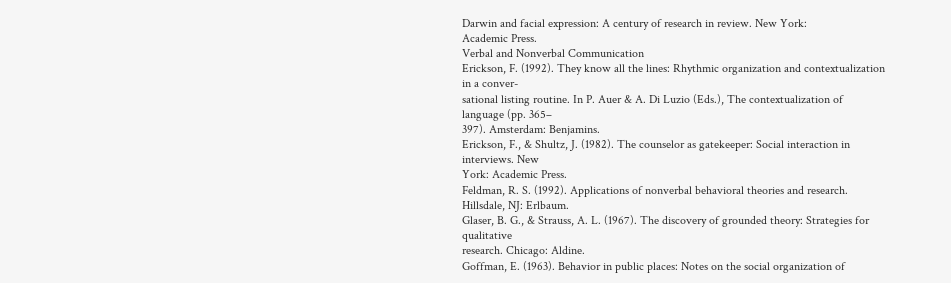Darwin and facial expression: A century of research in review. New York:
Academic Press.
Verbal and Nonverbal Communication
Erickson, F. (1992). They know all the lines: Rhythmic organization and contextualization in a conver-
sational listing routine. In P. Auer & A. Di Luzio (Eds.), The contextualization of language (pp. 365–
397). Amsterdam: Benjamins.
Erickson, F., & Shultz, J. (1982). The counselor as gatekeeper: Social interaction in interviews. New
York: Academic Press.
Feldman, R. S. (1992). Applications of nonverbal behavioral theories and research. Hillsdale, NJ: Erlbaum.
Glaser, B. G., & Strauss, A. L. (1967). The discovery of grounded theory: Strategies for qualitative
research. Chicago: Aldine.
Goffman, E. (1963). Behavior in public places: Notes on the social organization of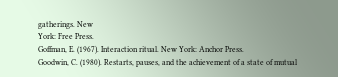gatherings. New
York: Free Press.
Goffman, E. (1967). Interaction ritual. New York: Anchor Press.
Goodwin, C. (1980). Restarts, pauses, and the achievement of a state of mutual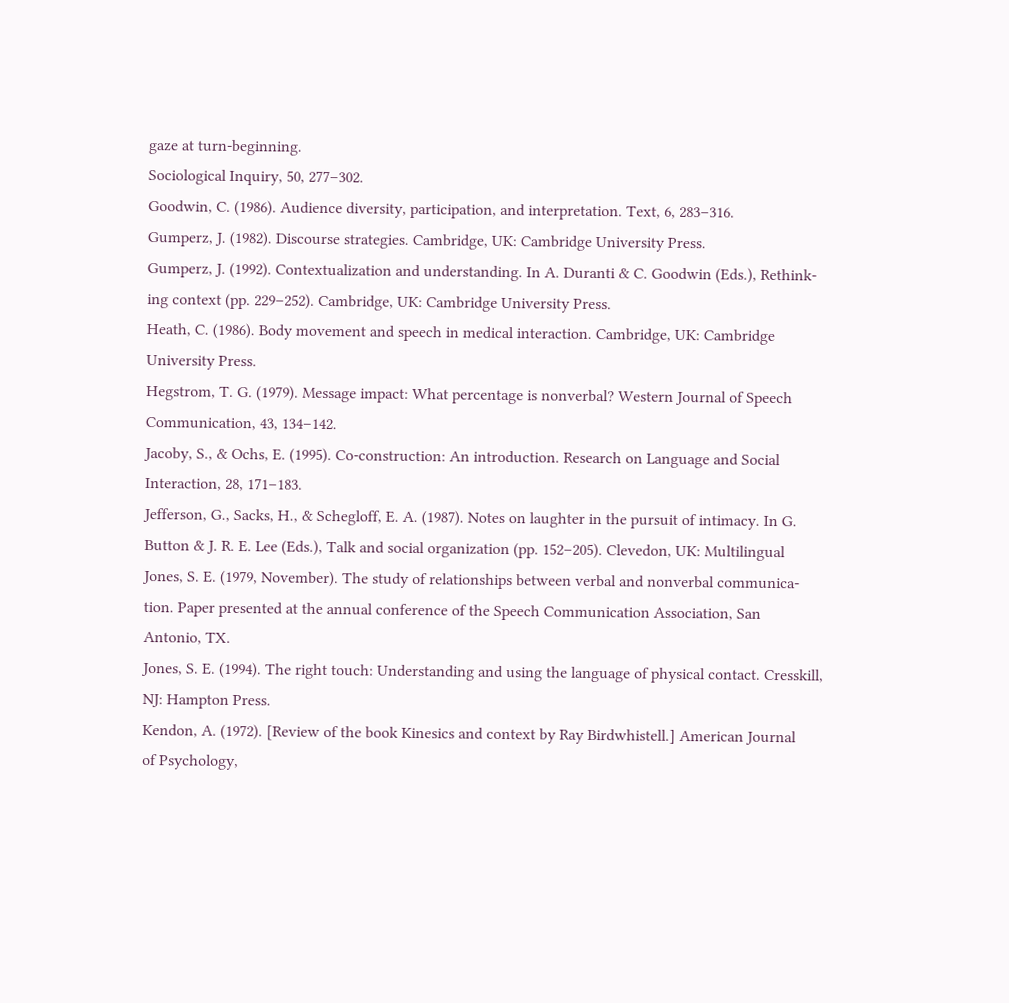gaze at turn-beginning.
Sociological Inquiry, 50, 277–302.
Goodwin, C. (1986). Audience diversity, participation, and interpretation. Text, 6, 283–316.
Gumperz, J. (1982). Discourse strategies. Cambridge, UK: Cambridge University Press.
Gumperz, J. (1992). Contextualization and understanding. In A. Duranti & C. Goodwin (Eds.), Rethink-
ing context (pp. 229–252). Cambridge, UK: Cambridge University Press.
Heath, C. (1986). Body movement and speech in medical interaction. Cambridge, UK: Cambridge
University Press.
Hegstrom, T. G. (1979). Message impact: What percentage is nonverbal? Western Journal of Speech
Communication, 43, 134–142.
Jacoby, S., & Ochs, E. (1995). Co-construction: An introduction. Research on Language and Social
Interaction, 28, 171–183.
Jefferson, G., Sacks, H., & Schegloff, E. A. (1987). Notes on laughter in the pursuit of intimacy. In G.
Button & J. R. E. Lee (Eds.), Talk and social organization (pp. 152–205). Clevedon, UK: Multilingual
Jones, S. E. (1979, November). The study of relationships between verbal and nonverbal communica-
tion. Paper presented at the annual conference of the Speech Communication Association, San
Antonio, TX.
Jones, S. E. (1994). The right touch: Understanding and using the language of physical contact. Cresskill,
NJ: Hampton Press.
Kendon, A. (1972). [Review of the book Kinesics and context by Ray Birdwhistell.] American Journal
of Psychology,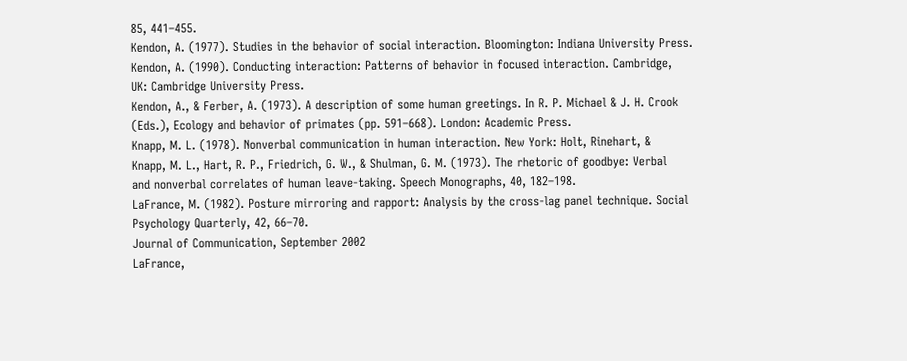85, 441–455.
Kendon, A. (1977). Studies in the behavior of social interaction. Bloomington: Indiana University Press.
Kendon, A. (1990). Conducting interaction: Patterns of behavior in focused interaction. Cambridge,
UK: Cambridge University Press.
Kendon, A., & Ferber, A. (1973). A description of some human greetings. In R. P. Michael & J. H. Crook
(Eds.), Ecology and behavior of primates (pp. 591–668). London: Academic Press.
Knapp, M. L. (1978). Nonverbal communication in human interaction. New York: Holt, Rinehart, &
Knapp, M. L., Hart, R. P., Friedrich, G. W., & Shulman, G. M. (1973). The rhetoric of goodbye: Verbal
and nonverbal correlates of human leave-taking. Speech Monographs, 40, 182–198.
LaFrance, M. (1982). Posture mirroring and rapport: Analysis by the cross-lag panel technique. Social
Psychology Quarterly, 42, 66–70.
Journal of Communication, September 2002
LaFrance,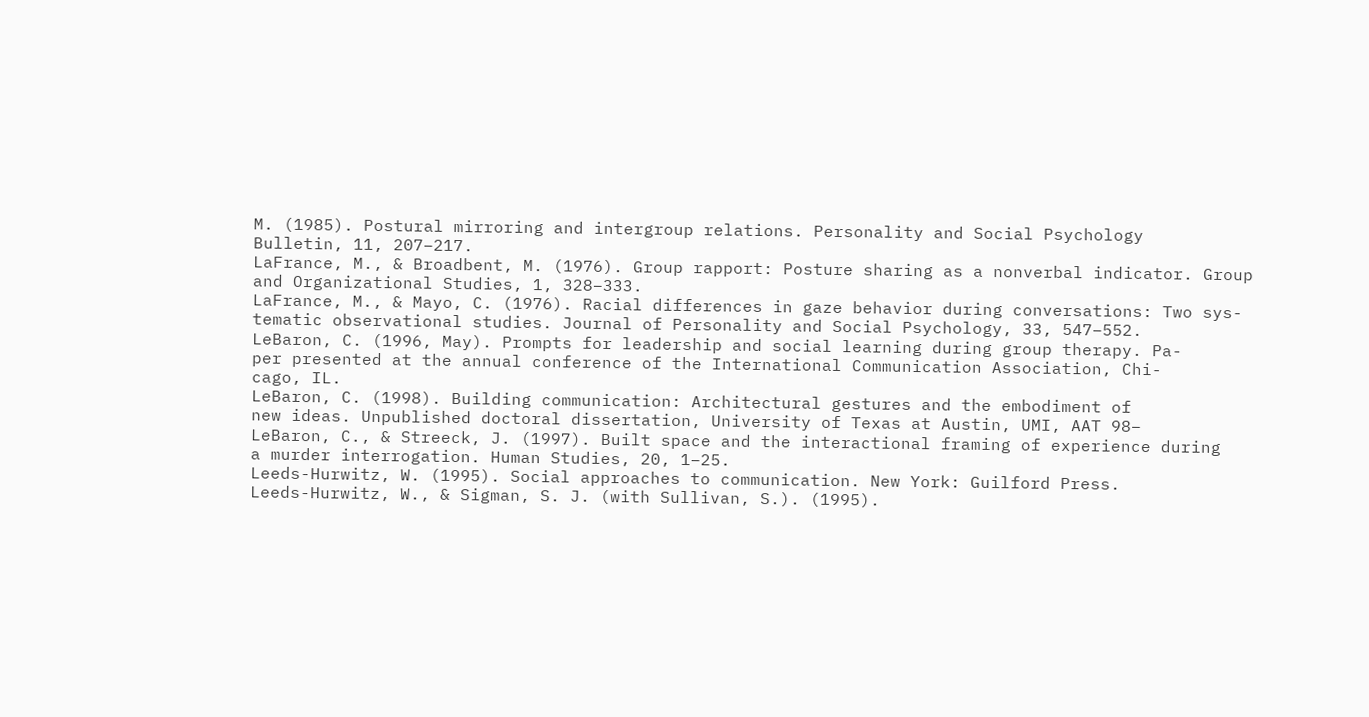M. (1985). Postural mirroring and intergroup relations. Personality and Social Psychology
Bulletin, 11, 207–217.
LaFrance, M., & Broadbent, M. (1976). Group rapport: Posture sharing as a nonverbal indicator. Group
and Organizational Studies, 1, 328–333.
LaFrance, M., & Mayo, C. (1976). Racial differences in gaze behavior during conversations: Two sys-
tematic observational studies. Journal of Personality and Social Psychology, 33, 547–552.
LeBaron, C. (1996, May). Prompts for leadership and social learning during group therapy. Pa-
per presented at the annual conference of the International Communication Association, Chi-
cago, IL.
LeBaron, C. (1998). Building communication: Architectural gestures and the embodiment of
new ideas. Unpublished doctoral dissertation, University of Texas at Austin, UMI, AAT 98–
LeBaron, C., & Streeck, J. (1997). Built space and the interactional framing of experience during
a murder interrogation. Human Studies, 20, 1–25.
Leeds-Hurwitz, W. (1995). Social approaches to communication. New York: Guilford Press.
Leeds-Hurwitz, W., & Sigman, S. J. (with Sullivan, S.). (1995).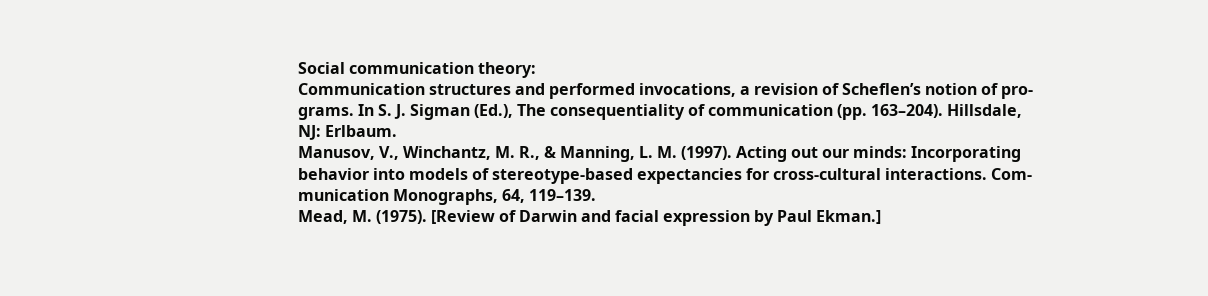Social communication theory:
Communication structures and performed invocations, a revision of Scheflen’s notion of pro-
grams. In S. J. Sigman (Ed.), The consequentiality of communication (pp. 163–204). Hillsdale,
NJ: Erlbaum.
Manusov, V., Winchantz, M. R., & Manning, L. M. (1997). Acting out our minds: Incorporating
behavior into models of stereotype-based expectancies for cross-cultural interactions. Com-
munication Monographs, 64, 119–139.
Mead, M. (1975). [Review of Darwin and facial expression by Paul Ekman.]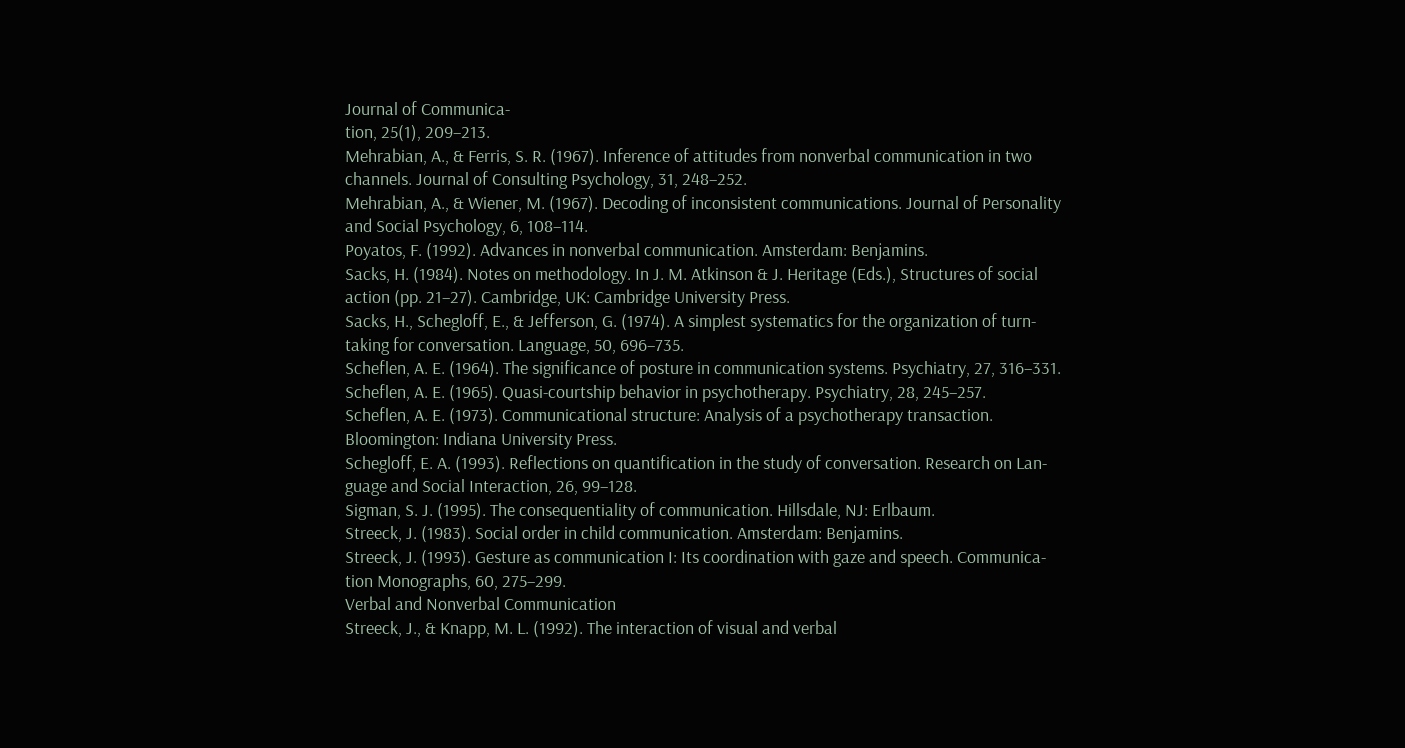Journal of Communica-
tion, 25(1), 209–213.
Mehrabian, A., & Ferris, S. R. (1967). Inference of attitudes from nonverbal communication in two
channels. Journal of Consulting Psychology, 31, 248–252.
Mehrabian, A., & Wiener, M. (1967). Decoding of inconsistent communications. Journal of Personality
and Social Psychology, 6, 108–114.
Poyatos, F. (1992). Advances in nonverbal communication. Amsterdam: Benjamins.
Sacks, H. (1984). Notes on methodology. In J. M. Atkinson & J. Heritage (Eds.), Structures of social
action (pp. 21–27). Cambridge, UK: Cambridge University Press.
Sacks, H., Schegloff, E., & Jefferson, G. (1974). A simplest systematics for the organization of turn-
taking for conversation. Language, 50, 696–735.
Scheflen, A. E. (1964). The significance of posture in communication systems. Psychiatry, 27, 316–331.
Scheflen, A. E. (1965). Quasi-courtship behavior in psychotherapy. Psychiatry, 28, 245–257.
Scheflen, A. E. (1973). Communicational structure: Analysis of a psychotherapy transaction.
Bloomington: Indiana University Press.
Schegloff, E. A. (1993). Reflections on quantification in the study of conversation. Research on Lan-
guage and Social Interaction, 26, 99–128.
Sigman, S. J. (1995). The consequentiality of communication. Hillsdale, NJ: Erlbaum.
Streeck, J. (1983). Social order in child communication. Amsterdam: Benjamins.
Streeck, J. (1993). Gesture as communication I: Its coordination with gaze and speech. Communica-
tion Monographs, 60, 275–299.
Verbal and Nonverbal Communication
Streeck, J., & Knapp, M. L. (1992). The interaction of visual and verbal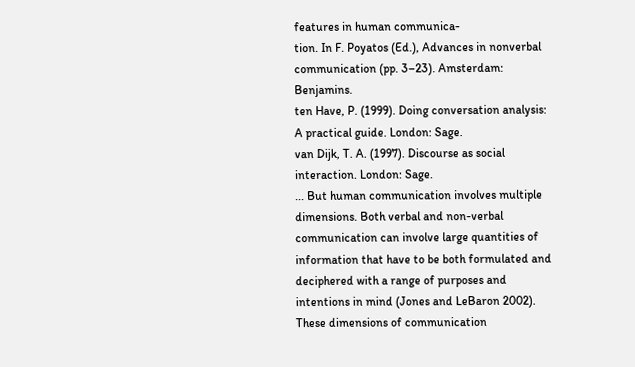features in human communica-
tion. In F. Poyatos (Ed.), Advances in nonverbal communication (pp. 3–23). Amsterdam: Benjamins.
ten Have, P. (1999). Doing conversation analysis: A practical guide. London: Sage.
van Dijk, T. A. (1997). Discourse as social interaction. London: Sage.
... But human communication involves multiple dimensions. Both verbal and non-verbal communication can involve large quantities of information that have to be both formulated and deciphered with a range of purposes and intentions in mind (Jones and LeBaron 2002). These dimensions of communication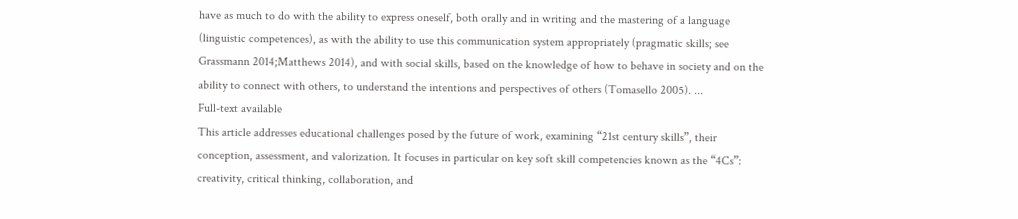have as much to do with the ability to express oneself, both orally and in writing and the mastering of a language (linguistic competences), as with the ability to use this communication system appropriately (pragmatic skills; see Grassmann 2014;Matthews 2014), and with social skills, based on the knowledge of how to behave in society and on the ability to connect with others, to understand the intentions and perspectives of others (Tomasello 2005). ...
Full-text available
This article addresses educational challenges posed by the future of work, examining “21st century skills”, their conception, assessment, and valorization. It focuses in particular on key soft skill competencies known as the “4Cs”: creativity, critical thinking, collaboration, and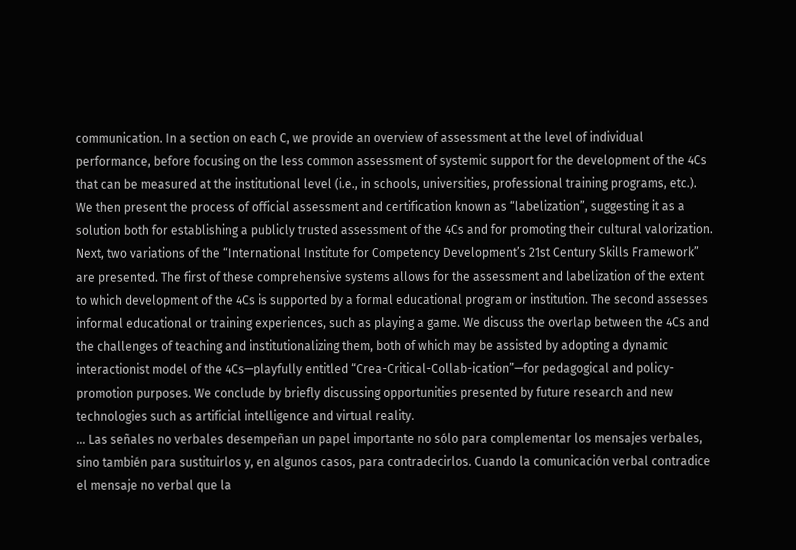communication. In a section on each C, we provide an overview of assessment at the level of individual performance, before focusing on the less common assessment of systemic support for the development of the 4Cs that can be measured at the institutional level (i.e., in schools, universities, professional training programs, etc.). We then present the process of official assessment and certification known as “labelization”, suggesting it as a solution both for establishing a publicly trusted assessment of the 4Cs and for promoting their cultural valorization. Next, two variations of the “International Institute for Competency Development’s 21st Century Skills Framework” are presented. The first of these comprehensive systems allows for the assessment and labelization of the extent to which development of the 4Cs is supported by a formal educational program or institution. The second assesses informal educational or training experiences, such as playing a game. We discuss the overlap between the 4Cs and the challenges of teaching and institutionalizing them, both of which may be assisted by adopting a dynamic interactionist model of the 4Cs—playfully entitled “Crea-Critical-Collab-ication”—for pedagogical and policy-promotion purposes. We conclude by briefly discussing opportunities presented by future research and new technologies such as artificial intelligence and virtual reality.
... Las señales no verbales desempeñan un papel importante no sólo para complementar los mensajes verbales, sino también para sustituirlos y, en algunos casos, para contradecirlos. Cuando la comunicación verbal contradice el mensaje no verbal que la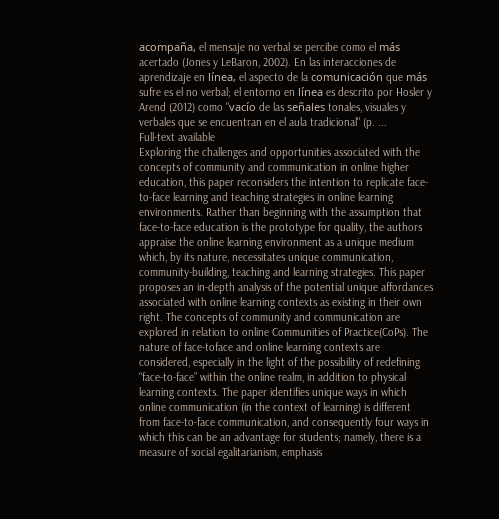acompaña, el mensaje no verbal se percibe como el más acertado (Jones y LeBaron, 2002). En las interacciones de aprendizaje en línea, el aspecto de la comunicación que más sufre es el no verbal; el entorno en línea es descrito por Hosler y Arend (2012) como "vacío de las señales tonales, visuales y verbales que se encuentran en el aula tradicional" (p. ...
Full-text available
Exploring the challenges and opportunities associated with the concepts of community and communication in online higher education, this paper reconsiders the intention to replicate face-to-face learning and teaching strategies in online learning environments. Rather than beginning with the assumption that face-to-face education is the prototype for quality, the authors appraise the online learning environment as a unique medium which, by its nature, necessitates unique communication, community-building, teaching and learning strategies. This paper proposes an in-depth analysis of the potential unique affordances associated with online learning contexts as existing in their own right. The concepts of community and communication are explored in relation to online Communities of Practice(CoPs). The nature of face-toface and online learning contexts are considered, especially in the light of the possibility of redefining “face-to-face” within the online realm, in addition to physical learning contexts. The paper identifies unique ways in which online communication (in the context of learning) is different from face-to-face communication, and consequently four ways in which this can be an advantage for students; namely, there is a measure of social egalitarianism, emphasis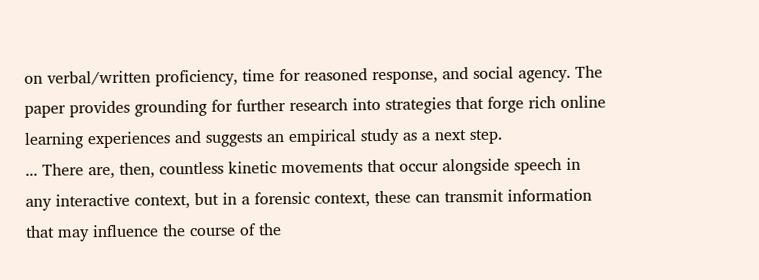on verbal/written proficiency, time for reasoned response, and social agency. The paper provides grounding for further research into strategies that forge rich online learning experiences and suggests an empirical study as a next step.
... There are, then, countless kinetic movements that occur alongside speech in any interactive context, but in a forensic context, these can transmit information that may influence the course of the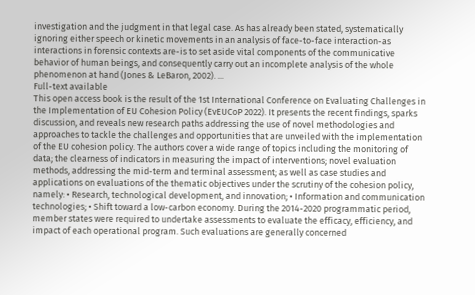investigation and the judgment in that legal case. As has already been stated, systematically ignoring either speech or kinetic movements in an analysis of face-to-face interaction-as interactions in forensic contexts are-is to set aside vital components of the communicative behavior of human beings, and consequently carry out an incomplete analysis of the whole phenomenon at hand (Jones & LeBaron, 2002). ...
Full-text available
This open access book is the result of the 1st International Conference on Evaluating Challenges in the Implementation of EU Cohesion Policy (EvEUCoP 2022). It presents the recent findings, sparks discussion, and reveals new research paths addressing the use of novel methodologies and approaches to tackle the challenges and opportunities that are unveiled with the implementation of the EU cohesion policy. The authors cover a wide range of topics including the monitoring of data; the clearness of indicators in measuring the impact of interventions; novel evaluation methods, addressing the mid-term and terminal assessment; as well as case studies and applications on evaluations of the thematic objectives under the scrutiny of the cohesion policy, namely: • Research, technological development, and innovation; • Information and communication technologies; • Shift toward a low-carbon economy. During the 2014-2020 programmatic period, member states were required to undertake assessments to evaluate the efficacy, efficiency, and impact of each operational program. Such evaluations are generally concerned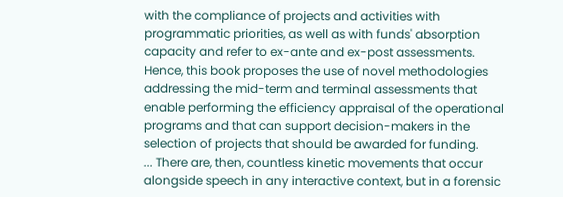with the compliance of projects and activities with programmatic priorities, as well as with funds' absorption capacity and refer to ex-ante and ex-post assessments. Hence, this book proposes the use of novel methodologies addressing the mid-term and terminal assessments that enable performing the efficiency appraisal of the operational programs and that can support decision-makers in the selection of projects that should be awarded for funding.
... There are, then, countless kinetic movements that occur alongside speech in any interactive context, but in a forensic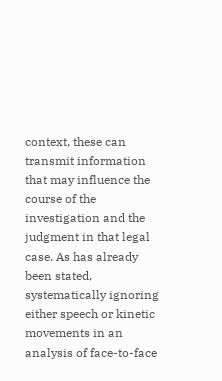context, these can transmit information that may influence the course of the investigation and the judgment in that legal case. As has already been stated, systematically ignoring either speech or kinetic movements in an analysis of face-to-face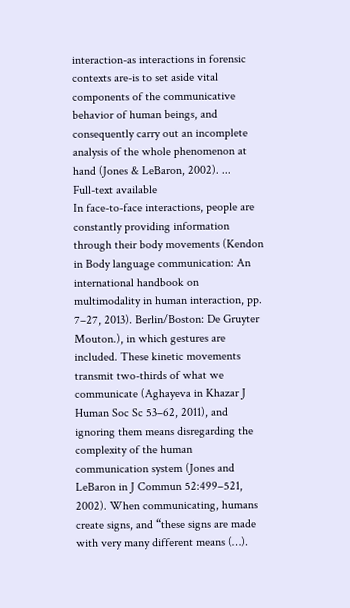interaction-as interactions in forensic contexts are-is to set aside vital components of the communicative behavior of human beings, and consequently carry out an incomplete analysis of the whole phenomenon at hand (Jones & LeBaron, 2002). ...
Full-text available
In face-to-face interactions, people are constantly providing information through their body movements (Kendon in Body language communication: An international handbook on multimodality in human interaction, pp. 7–27, 2013). Berlin/Boston: De Gruyter Mouton.), in which gestures are included. These kinetic movements transmit two-thirds of what we communicate (Aghayeva in Khazar J Human Soc Sc 53–62, 2011), and ignoring them means disregarding the complexity of the human communication system (Jones and LeBaron in J Commun 52:499–521, 2002). When communicating, humans create signs, and “these signs are made with very many different means (…).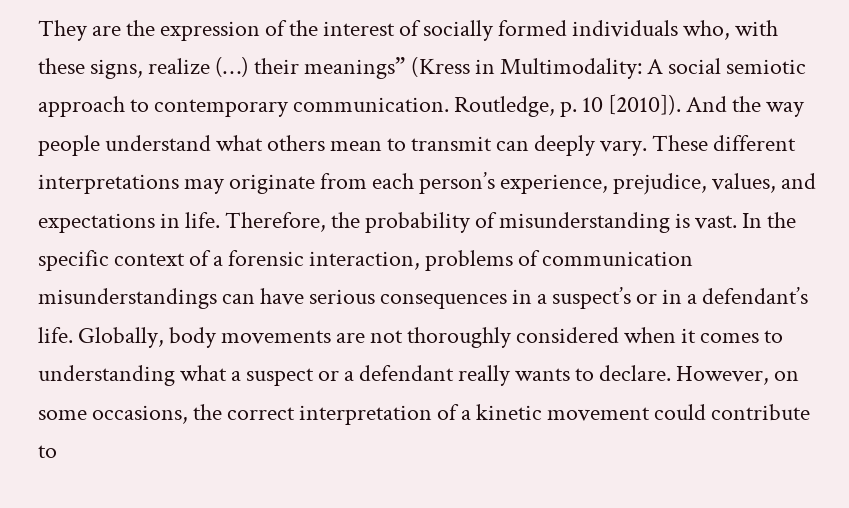They are the expression of the interest of socially formed individuals who, with these signs, realize (…) their meanings” (Kress in Multimodality: A social semiotic approach to contemporary communication. Routledge, p. 10 [2010]). And the way people understand what others mean to transmit can deeply vary. These different interpretations may originate from each person’s experience, prejudice, values, and expectations in life. Therefore, the probability of misunderstanding is vast. In the specific context of a forensic interaction, problems of communication misunderstandings can have serious consequences in a suspect’s or in a defendant’s life. Globally, body movements are not thoroughly considered when it comes to understanding what a suspect or a defendant really wants to declare. However, on some occasions, the correct interpretation of a kinetic movement could contribute to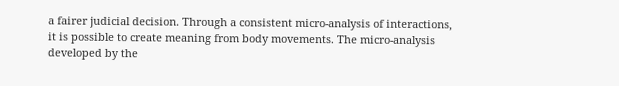a fairer judicial decision. Through a consistent micro-analysis of interactions, it is possible to create meaning from body movements. The micro-analysis developed by the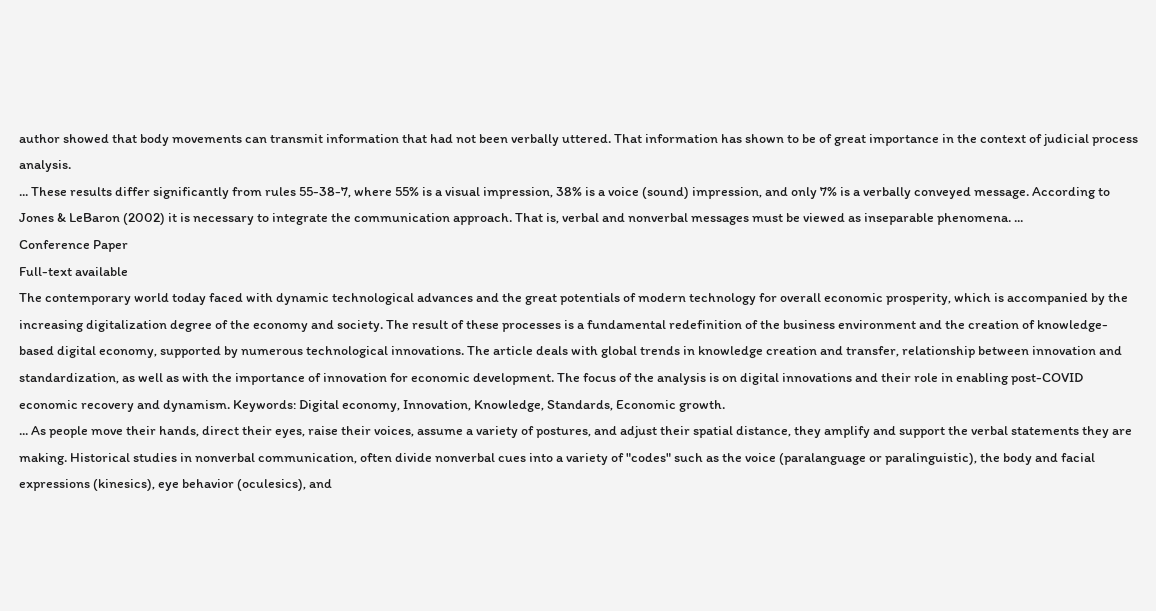author showed that body movements can transmit information that had not been verbally uttered. That information has shown to be of great importance in the context of judicial process analysis.
... These results differ significantly from rules 55-38-7, where 55% is a visual impression, 38% is a voice (sound) impression, and only 7% is a verbally conveyed message. According to Jones & LeBaron (2002) it is necessary to integrate the communication approach. That is, verbal and nonverbal messages must be viewed as inseparable phenomena. ...
Conference Paper
Full-text available
The contemporary world today faced with dynamic technological advances and the great potentials of modern technology for overall economic prosperity, which is accompanied by the increasing digitalization degree of the economy and society. The result of these processes is a fundamental redefinition of the business environment and the creation of knowledge-based digital economy, supported by numerous technological innovations. The article deals with global trends in knowledge creation and transfer, relationship between innovation and standardization, as well as with the importance of innovation for economic development. The focus of the analysis is on digital innovations and their role in enabling post-COVID economic recovery and dynamism. Keywords: Digital economy, Innovation, Knowledge, Standards, Economic growth.
... As people move their hands, direct their eyes, raise their voices, assume a variety of postures, and adjust their spatial distance, they amplify and support the verbal statements they are making. Historical studies in nonverbal communication, often divide nonverbal cues into a variety of "codes" such as the voice (paralanguage or paralinguistic), the body and facial expressions (kinesics), eye behavior (oculesics), and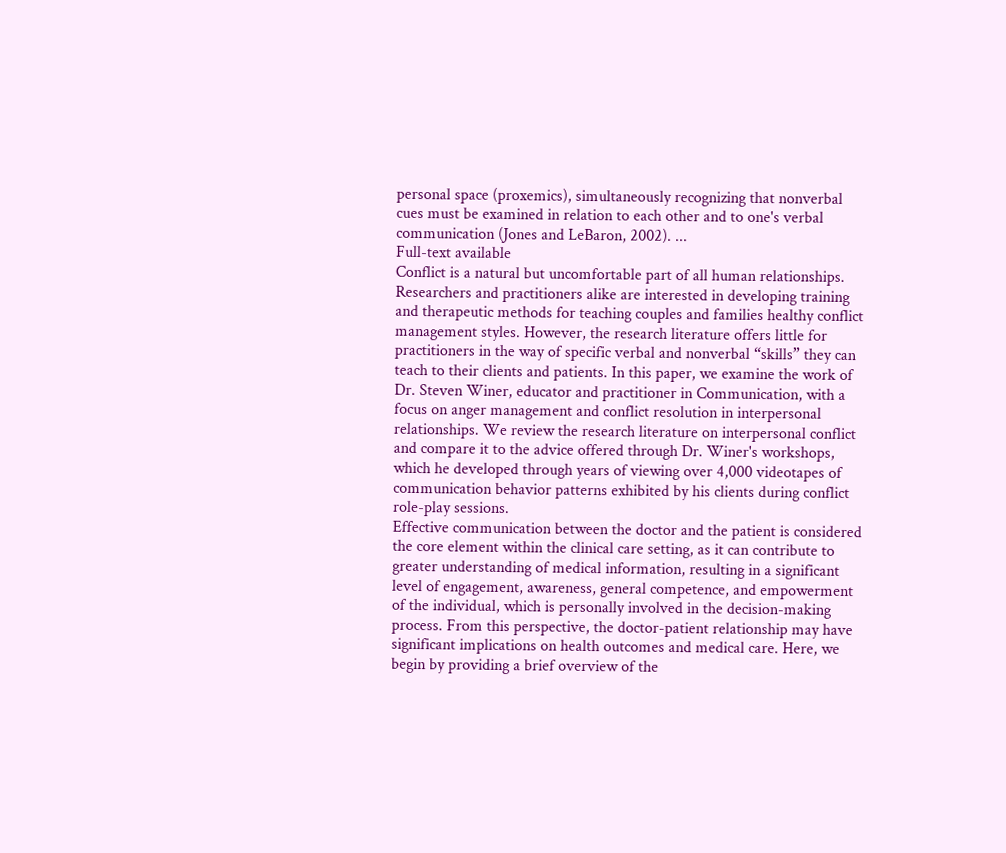personal space (proxemics), simultaneously recognizing that nonverbal cues must be examined in relation to each other and to one's verbal communication (Jones and LeBaron, 2002). ...
Full-text available
Conflict is a natural but uncomfortable part of all human relationships. Researchers and practitioners alike are interested in developing training and therapeutic methods for teaching couples and families healthy conflict management styles. However, the research literature offers little for practitioners in the way of specific verbal and nonverbal “skills” they can teach to their clients and patients. In this paper, we examine the work of Dr. Steven Winer, educator and practitioner in Communication, with a focus on anger management and conflict resolution in interpersonal relationships. We review the research literature on interpersonal conflict and compare it to the advice offered through Dr. Winer's workshops, which he developed through years of viewing over 4,000 videotapes of communication behavior patterns exhibited by his clients during conflict role-play sessions.
Effective communication between the doctor and the patient is considered the core element within the clinical care setting, as it can contribute to greater understanding of medical information, resulting in a significant level of engagement, awareness, general competence, and empowerment of the individual, which is personally involved in the decision-making process. From this perspective, the doctor-patient relationship may have significant implications on health outcomes and medical care. Here, we begin by providing a brief overview of the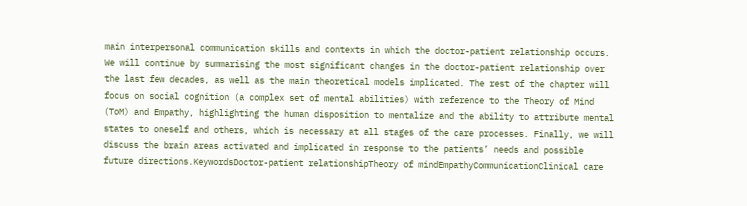main interpersonal communication skills and contexts in which the doctor-patient relationship occurs. We will continue by summarising the most significant changes in the doctor-patient relationship over the last few decades, as well as the main theoretical models implicated. The rest of the chapter will focus on social cognition (a complex set of mental abilities) with reference to the Theory of Mind (ToM) and Empathy, highlighting the human disposition to mentalize and the ability to attribute mental states to oneself and others, which is necessary at all stages of the care processes. Finally, we will discuss the brain areas activated and implicated in response to the patients’ needs and possible future directions.KeywordsDoctor-patient relationshipTheory of mindEmpathyCommunicationClinical care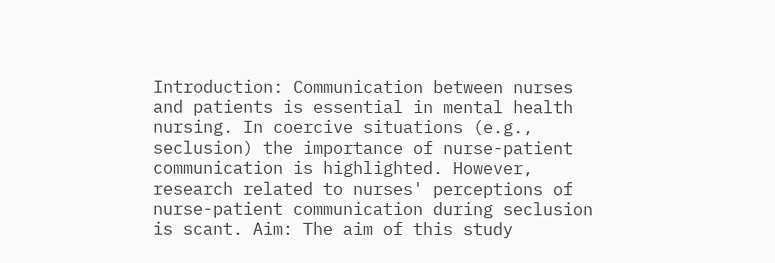Introduction: Communication between nurses and patients is essential in mental health nursing. In coercive situations (e.g., seclusion) the importance of nurse-patient communication is highlighted. However, research related to nurses' perceptions of nurse-patient communication during seclusion is scant. Aim: The aim of this study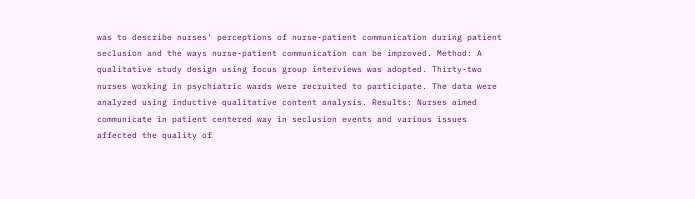was to describe nurses' perceptions of nurse-patient communication during patient seclusion and the ways nurse-patient communication can be improved. Method: A qualitative study design using focus group interviews was adopted. Thirty-two nurses working in psychiatric wards were recruited to participate. The data were analyzed using inductive qualitative content analysis. Results: Nurses aimed communicate in patient centered way in seclusion events and various issues affected the quality of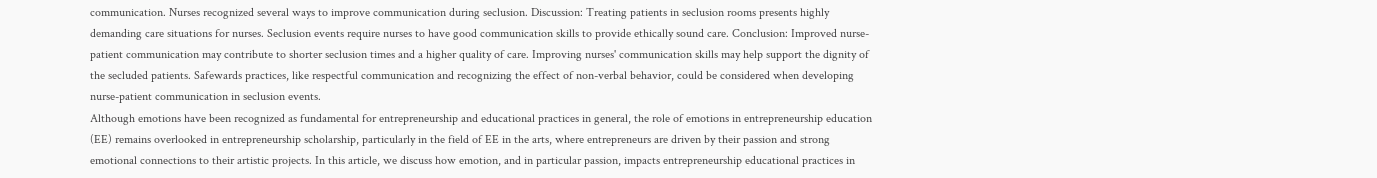communication. Nurses recognized several ways to improve communication during seclusion. Discussion: Treating patients in seclusion rooms presents highly demanding care situations for nurses. Seclusion events require nurses to have good communication skills to provide ethically sound care. Conclusion: Improved nurse-patient communication may contribute to shorter seclusion times and a higher quality of care. Improving nurses' communication skills may help support the dignity of the secluded patients. Safewards practices, like respectful communication and recognizing the effect of non-verbal behavior, could be considered when developing nurse-patient communication in seclusion events.
Although emotions have been recognized as fundamental for entrepreneurship and educational practices in general, the role of emotions in entrepreneurship education (EE) remains overlooked in entrepreneurship scholarship, particularly in the field of EE in the arts, where entrepreneurs are driven by their passion and strong emotional connections to their artistic projects. In this article, we discuss how emotion, and in particular passion, impacts entrepreneurship educational practices in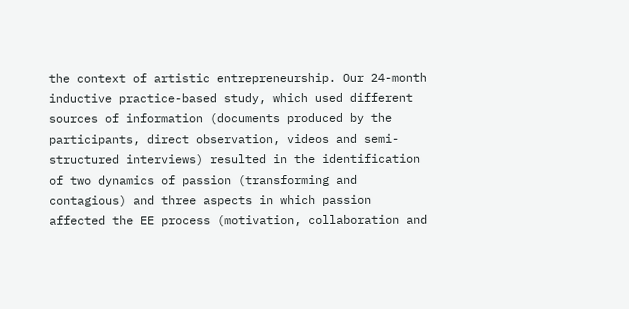the context of artistic entrepreneurship. Our 24-month inductive practice-based study, which used different sources of information (documents produced by the participants, direct observation, videos and semi-structured interviews) resulted in the identification of two dynamics of passion (transforming and contagious) and three aspects in which passion affected the EE process (motivation, collaboration and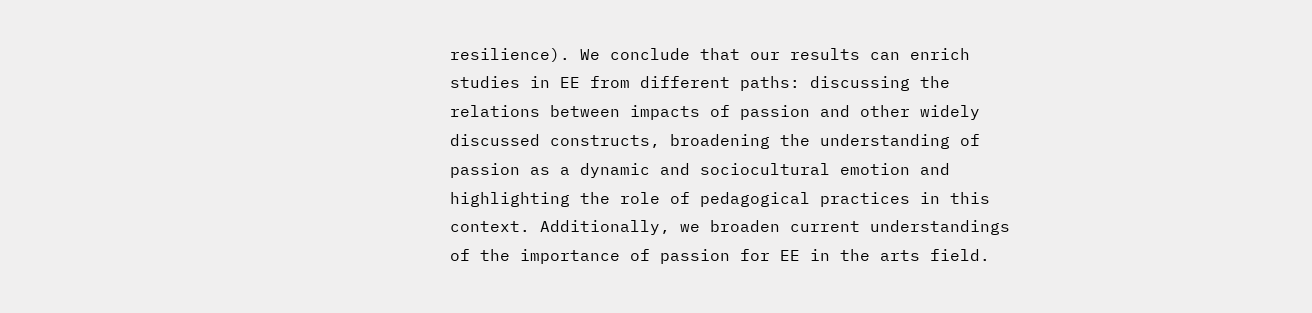resilience). We conclude that our results can enrich studies in EE from different paths: discussing the relations between impacts of passion and other widely discussed constructs, broadening the understanding of passion as a dynamic and sociocultural emotion and highlighting the role of pedagogical practices in this context. Additionally, we broaden current understandings of the importance of passion for EE in the arts field.